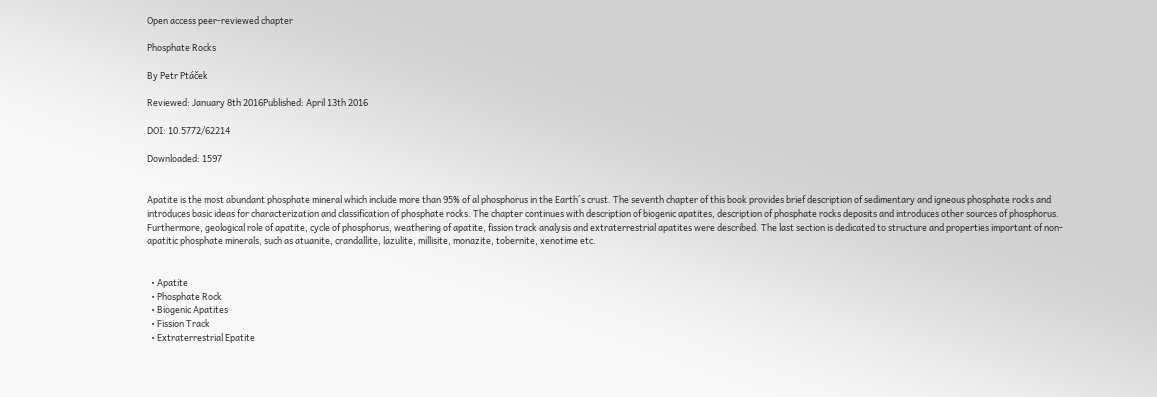Open access peer-reviewed chapter

Phosphate Rocks

By Petr Ptáček

Reviewed: January 8th 2016Published: April 13th 2016

DOI: 10.5772/62214

Downloaded: 1597


Apatite is the most abundant phosphate mineral which include more than 95% of al phosphorus in the Earth´s crust. The seventh chapter of this book provides brief description of sedimentary and igneous phosphate rocks and introduces basic ideas for characterization and classification of phosphate rocks. The chapter continues with description of biogenic apatites, description of phosphate rocks deposits and introduces other sources of phosphorus. Furthermore, geological role of apatite, cycle of phosphorus, weathering of apatite, fission track analysis and extraterrestrial apatites were described. The last section is dedicated to structure and properties important of non-apatitic phosphate minerals, such as atuanite, crandallite, lazulite, millisite, monazite, tobernite, xenotime etc.


  • Apatite
  • Phosphate Rock
  • Biogenic Apatites
  • Fission Track
  • Extraterrestrial Epatite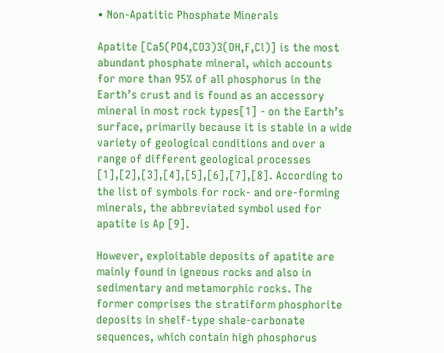• Non-Apatitic Phosphate Minerals

Apatite [Ca5(PO4,CO3)3(OH,F,Cl)] is the most abundant phosphate mineral, which accounts for more than 95% of all phosphorus in the Earth’s crust and is found as an accessory mineral in most rock types[1] - on the Earth’s surface, primarily because it is stable in a wide variety of geological conditions and over a range of different geological processes [1],[2],[3],[4],[5],[6],[7],[8]. According to the list of symbols for rock- and ore-forming minerals, the abbreviated symbol used for apatite is Ap [9].

However, exploitable deposits of apatite are mainly found in igneous rocks and also in sedimentary and metamorphic rocks. The former comprises the stratiform phosphorite deposits in shelf-type shale-carbonate sequences, which contain high phosphorus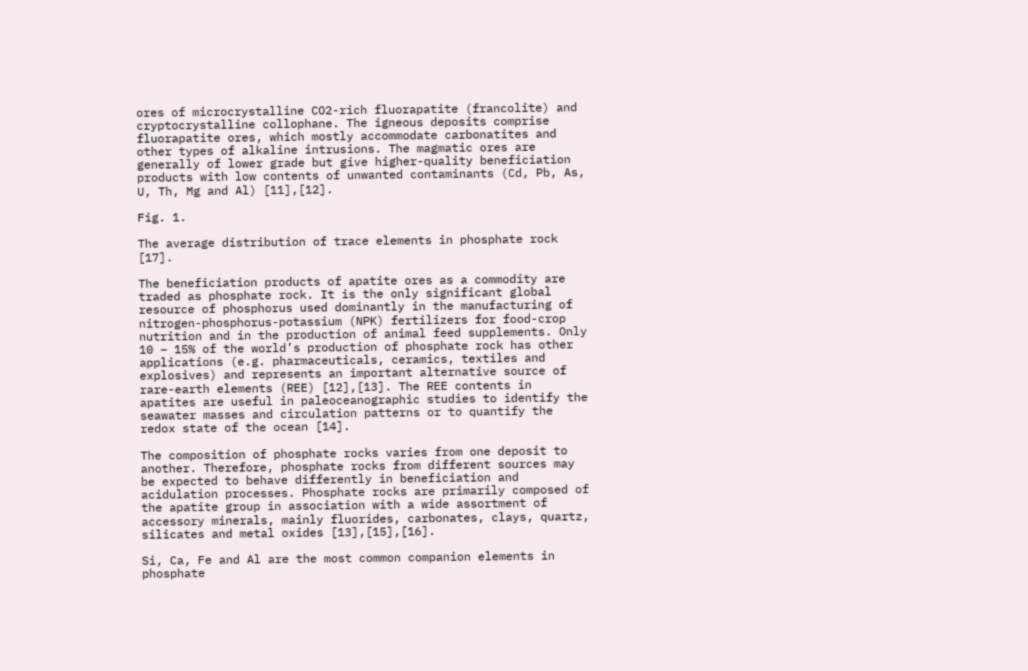ores of microcrystalline CO2-rich fluorapatite (francolite) and cryptocrystalline collophane. The igneous deposits comprise fluorapatite ores, which mostly accommodate carbonatites and other types of alkaline intrusions. The magmatic ores are generally of lower grade but give higher-quality beneficiation products with low contents of unwanted contaminants (Cd, Pb, As, U, Th, Mg and Al) [11],[12].

Fig. 1.

The average distribution of trace elements in phosphate rock [17].

The beneficiation products of apatite ores as a commodity are traded as phosphate rock. It is the only significant global resource of phosphorus used dominantly in the manufacturing of nitrogen-phosphorus-potassium (NPK) fertilizers for food-crop nutrition and in the production of animal feed supplements. Only 10 – 15% of the world’s production of phosphate rock has other applications (e.g. pharmaceuticals, ceramics, textiles and explosives) and represents an important alternative source of rare-earth elements (REE) [12],[13]. The REE contents in apatites are useful in paleoceanographic studies to identify the seawater masses and circulation patterns or to quantify the redox state of the ocean [14].

The composition of phosphate rocks varies from one deposit to another. Therefore, phosphate rocks from different sources may be expected to behave differently in beneficiation and acidulation processes. Phosphate rocks are primarily composed of the apatite group in association with a wide assortment of accessory minerals, mainly fluorides, carbonates, clays, quartz, silicates and metal oxides [13],[15],[16].

Si, Ca, Fe and Al are the most common companion elements in phosphate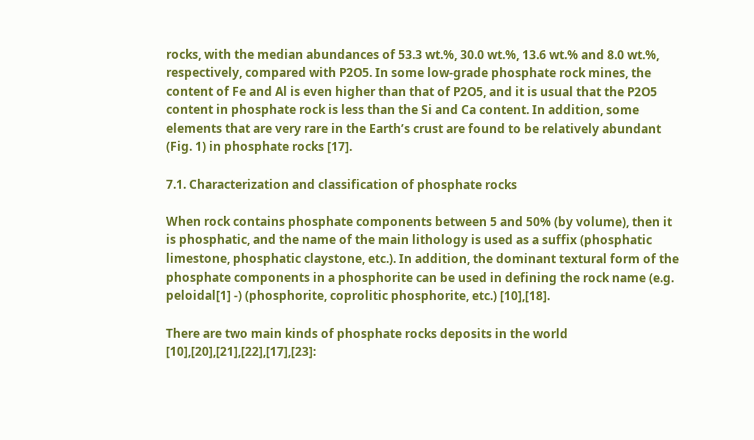rocks, with the median abundances of 53.3 wt.%, 30.0 wt.%, 13.6 wt.% and 8.0 wt.%, respectively, compared with P2O5. In some low-grade phosphate rock mines, the content of Fe and Al is even higher than that of P2O5, and it is usual that the P2O5 content in phosphate rock is less than the Si and Ca content. In addition, some elements that are very rare in the Earth’s crust are found to be relatively abundant (Fig. 1) in phosphate rocks [17].

7.1. Characterization and classification of phosphate rocks

When rock contains phosphate components between 5 and 50% (by volume), then it is phosphatic, and the name of the main lithology is used as a suffix (phosphatic limestone, phosphatic claystone, etc.). In addition, the dominant textural form of the phosphate components in a phosphorite can be used in defining the rock name (e.g. peloidal[1] -) (phosphorite, coprolitic phosphorite, etc.) [10],[18].

There are two main kinds of phosphate rocks deposits in the world [10],[20],[21],[22],[17],[23]: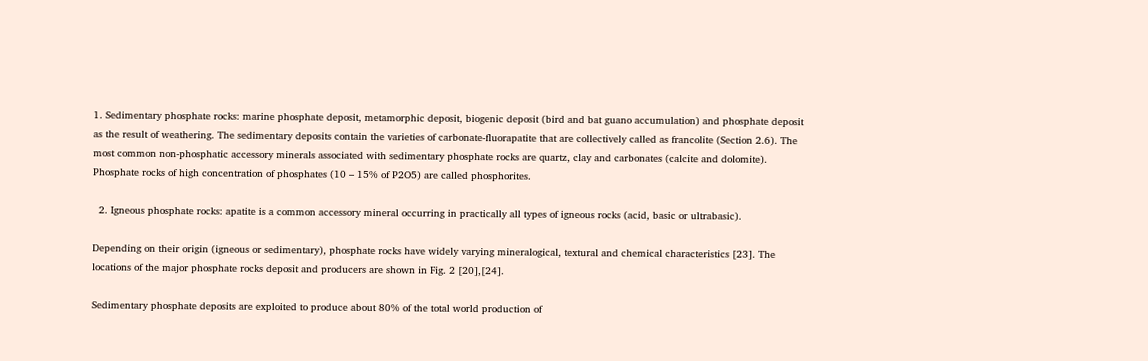1. Sedimentary phosphate rocks: marine phosphate deposit, metamorphic deposit, biogenic deposit (bird and bat guano accumulation) and phosphate deposit as the result of weathering. The sedimentary deposits contain the varieties of carbonate-fluorapatite that are collectively called as francolite (Section 2.6). The most common non-phosphatic accessory minerals associated with sedimentary phosphate rocks are quartz, clay and carbonates (calcite and dolomite). Phosphate rocks of high concentration of phosphates (10 – 15% of P2O5) are called phosphorites.

  2. Igneous phosphate rocks: apatite is a common accessory mineral occurring in practically all types of igneous rocks (acid, basic or ultrabasic).

Depending on their origin (igneous or sedimentary), phosphate rocks have widely varying mineralogical, textural and chemical characteristics [23]. The locations of the major phosphate rocks deposit and producers are shown in Fig. 2 [20],[24].

Sedimentary phosphate deposits are exploited to produce about 80% of the total world production of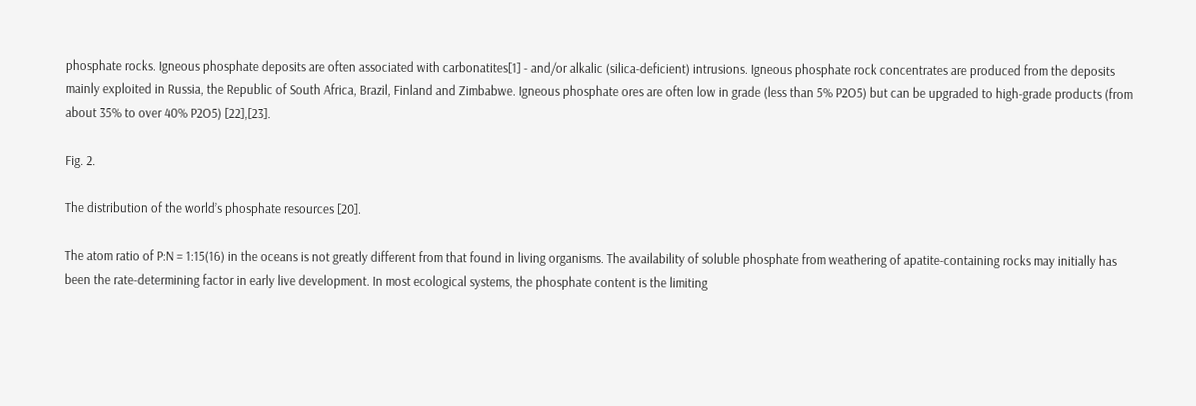phosphate rocks. Igneous phosphate deposits are often associated with carbonatites[1] - and/or alkalic (silica-deficient) intrusions. Igneous phosphate rock concentrates are produced from the deposits mainly exploited in Russia, the Republic of South Africa, Brazil, Finland and Zimbabwe. Igneous phosphate ores are often low in grade (less than 5% P2O5) but can be upgraded to high-grade products (from about 35% to over 40% P2O5) [22],[23].

Fig. 2.

The distribution of the world’s phosphate resources [20].

The atom ratio of P:N = 1:15(16) in the oceans is not greatly different from that found in living organisms. The availability of soluble phosphate from weathering of apatite-containing rocks may initially has been the rate-determining factor in early live development. In most ecological systems, the phosphate content is the limiting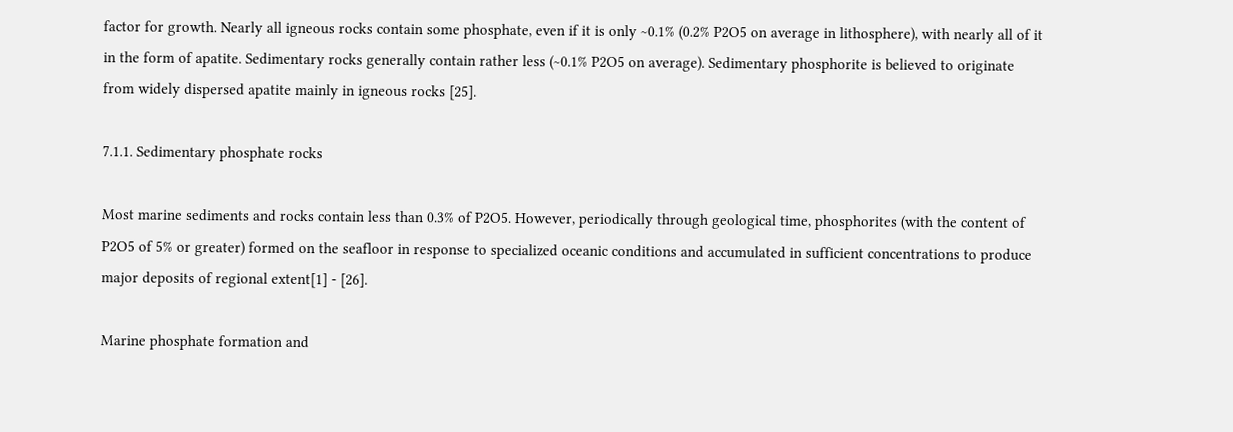factor for growth. Nearly all igneous rocks contain some phosphate, even if it is only ~0.1% (0.2% P2O5 on average in lithosphere), with nearly all of it in the form of apatite. Sedimentary rocks generally contain rather less (~0.1% P2O5 on average). Sedimentary phosphorite is believed to originate from widely dispersed apatite mainly in igneous rocks [25].

7.1.1. Sedimentary phosphate rocks

Most marine sediments and rocks contain less than 0.3% of P2O5. However, periodically through geological time, phosphorites (with the content of P2O5 of 5% or greater) formed on the seafloor in response to specialized oceanic conditions and accumulated in sufficient concentrations to produce major deposits of regional extent[1] - [26].

Marine phosphate formation and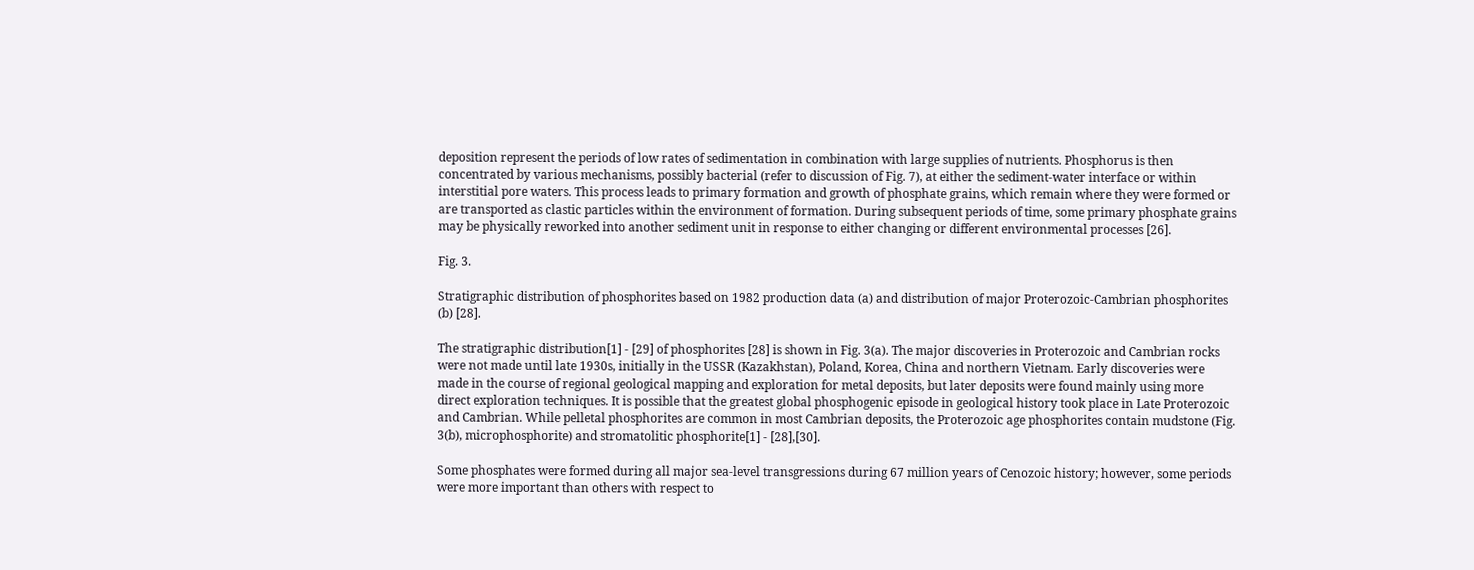deposition represent the periods of low rates of sedimentation in combination with large supplies of nutrients. Phosphorus is then concentrated by various mechanisms, possibly bacterial (refer to discussion of Fig. 7), at either the sediment-water interface or within interstitial pore waters. This process leads to primary formation and growth of phosphate grains, which remain where they were formed or are transported as clastic particles within the environment of formation. During subsequent periods of time, some primary phosphate grains may be physically reworked into another sediment unit in response to either changing or different environmental processes [26].

Fig. 3.

Stratigraphic distribution of phosphorites based on 1982 production data (a) and distribution of major Proterozoic-Cambrian phosphorites (b) [28].

The stratigraphic distribution[1] - [29] of phosphorites [28] is shown in Fig. 3(a). The major discoveries in Proterozoic and Cambrian rocks were not made until late 1930s, initially in the USSR (Kazakhstan), Poland, Korea, China and northern Vietnam. Early discoveries were made in the course of regional geological mapping and exploration for metal deposits, but later deposits were found mainly using more direct exploration techniques. It is possible that the greatest global phosphogenic episode in geological history took place in Late Proterozoic and Cambrian. While pelletal phosphorites are common in most Cambrian deposits, the Proterozoic age phosphorites contain mudstone (Fig. 3(b), microphosphorite) and stromatolitic phosphorite[1] - [28],[30].

Some phosphates were formed during all major sea-level transgressions during 67 million years of Cenozoic history; however, some periods were more important than others with respect to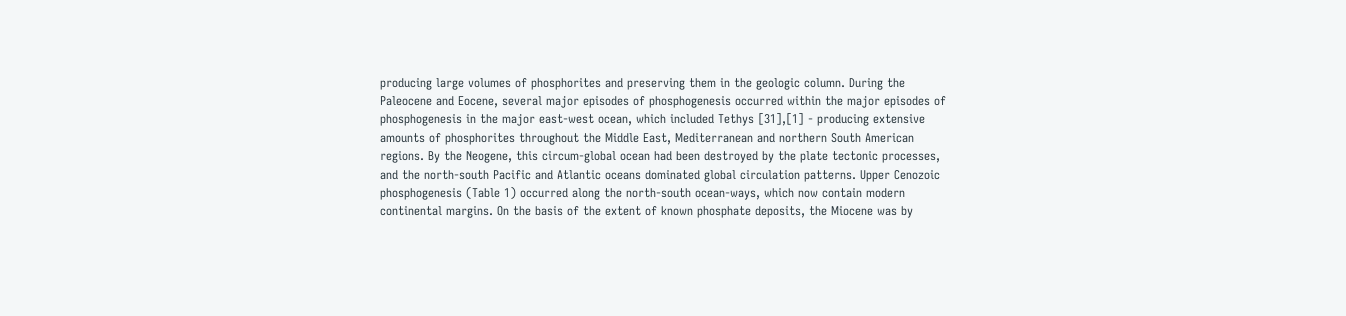producing large volumes of phosphorites and preserving them in the geologic column. During the Paleocene and Eocene, several major episodes of phosphogenesis occurred within the major episodes of phosphogenesis in the major east-west ocean, which included Tethys [31],[1] - producing extensive amounts of phosphorites throughout the Middle East, Mediterranean and northern South American regions. By the Neogene, this circum-global ocean had been destroyed by the plate tectonic processes, and the north-south Pacific and Atlantic oceans dominated global circulation patterns. Upper Cenozoic phosphogenesis (Table 1) occurred along the north-south ocean-ways, which now contain modern continental margins. On the basis of the extent of known phosphate deposits, the Miocene was by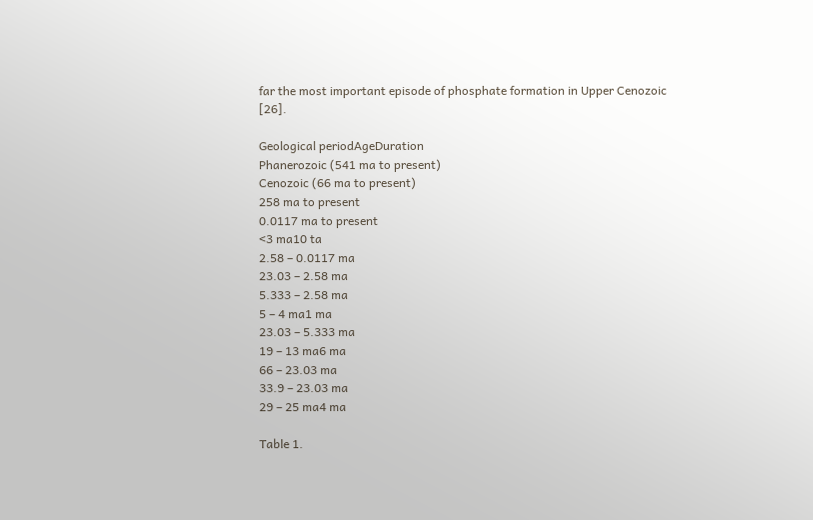far the most important episode of phosphate formation in Upper Cenozoic [26].

Geological periodAgeDuration
Phanerozoic (541 ma to present)
Cenozoic (66 ma to present)
258 ma to present
0.0117 ma to present
<3 ma10 ta
2.58 – 0.0117 ma
23.03 – 2.58 ma
5.333 – 2.58 ma
5 – 4 ma1 ma
23.03 – 5.333 ma
19 – 13 ma6 ma
66 – 23.03 ma
33.9 – 23.03 ma
29 – 25 ma4 ma

Table 1.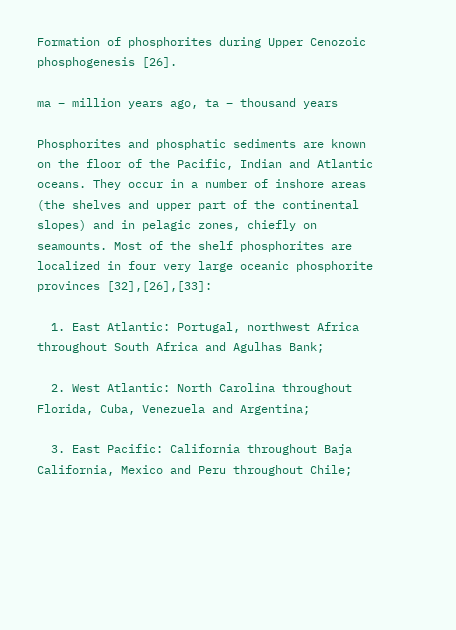Formation of phosphorites during Upper Cenozoic phosphogenesis [26].

ma – million years ago, ta – thousand years

Phosphorites and phosphatic sediments are known on the floor of the Pacific, Indian and Atlantic oceans. They occur in a number of inshore areas (the shelves and upper part of the continental slopes) and in pelagic zones, chiefly on seamounts. Most of the shelf phosphorites are localized in four very large oceanic phosphorite provinces [32],[26],[33]:

  1. East Atlantic: Portugal, northwest Africa throughout South Africa and Agulhas Bank;

  2. West Atlantic: North Carolina throughout Florida, Cuba, Venezuela and Argentina;

  3. East Pacific: California throughout Baja California, Mexico and Peru throughout Chile;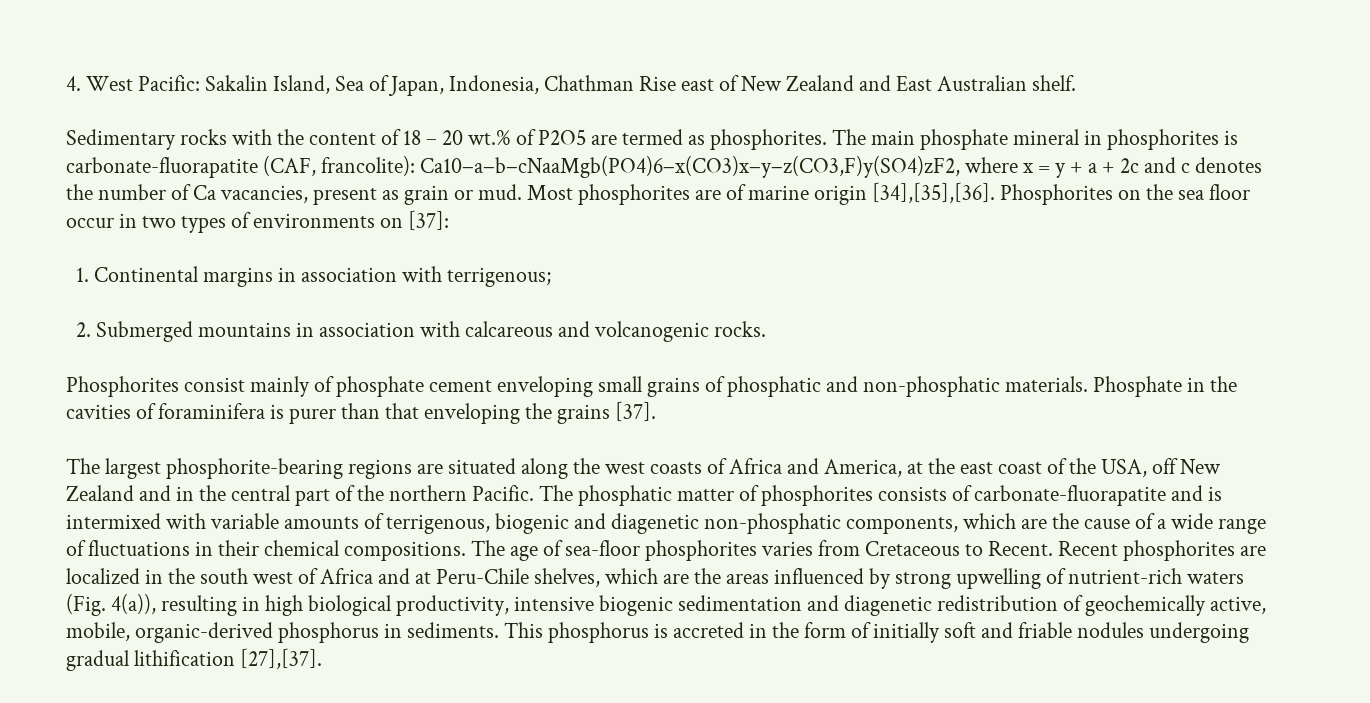4. West Pacific: Sakalin Island, Sea of Japan, Indonesia, Chathman Rise east of New Zealand and East Australian shelf.

Sedimentary rocks with the content of 18 – 20 wt.% of P2O5 are termed as phosphorites. The main phosphate mineral in phosphorites is carbonate-fluorapatite (CAF, francolite): Ca10−a−b−cNaaMgb(PO4)6−x(CO3)x−y−z(CO3,F)y(SO4)zF2, where x = y + a + 2c and c denotes the number of Ca vacancies, present as grain or mud. Most phosphorites are of marine origin [34],[35],[36]. Phosphorites on the sea floor occur in two types of environments on [37]:

  1. Continental margins in association with terrigenous;

  2. Submerged mountains in association with calcareous and volcanogenic rocks.

Phosphorites consist mainly of phosphate cement enveloping small grains of phosphatic and non-phosphatic materials. Phosphate in the cavities of foraminifera is purer than that enveloping the grains [37].

The largest phosphorite-bearing regions are situated along the west coasts of Africa and America, at the east coast of the USA, off New Zealand and in the central part of the northern Pacific. The phosphatic matter of phosphorites consists of carbonate-fluorapatite and is intermixed with variable amounts of terrigenous, biogenic and diagenetic non-phosphatic components, which are the cause of a wide range of fluctuations in their chemical compositions. The age of sea-floor phosphorites varies from Cretaceous to Recent. Recent phosphorites are localized in the south west of Africa and at Peru-Chile shelves, which are the areas influenced by strong upwelling of nutrient-rich waters (Fig. 4(a)), resulting in high biological productivity, intensive biogenic sedimentation and diagenetic redistribution of geochemically active, mobile, organic-derived phosphorus in sediments. This phosphorus is accreted in the form of initially soft and friable nodules undergoing gradual lithification [27],[37].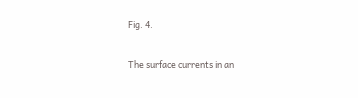Fig. 4.

The surface currents in an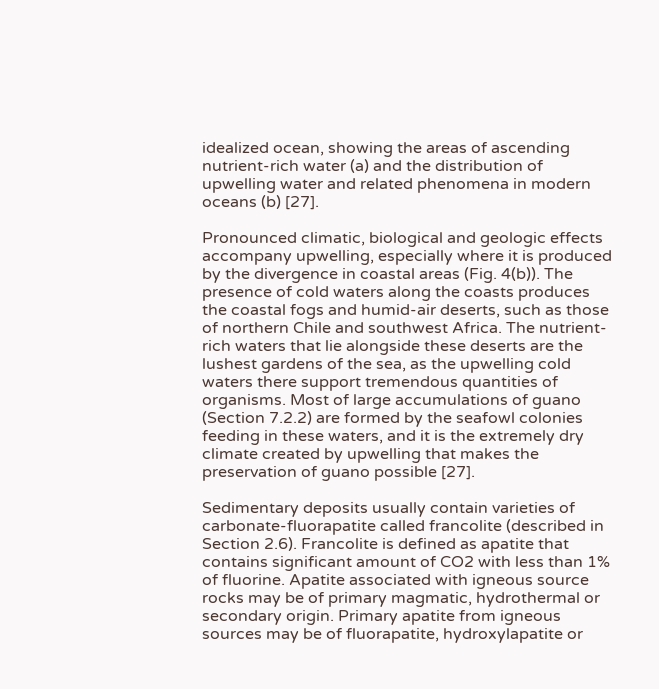idealized ocean, showing the areas of ascending nutrient-rich water (a) and the distribution of upwelling water and related phenomena in modern oceans (b) [27].

Pronounced climatic, biological and geologic effects accompany upwelling, especially where it is produced by the divergence in coastal areas (Fig. 4(b)). The presence of cold waters along the coasts produces the coastal fogs and humid-air deserts, such as those of northern Chile and southwest Africa. The nutrient-rich waters that lie alongside these deserts are the lushest gardens of the sea, as the upwelling cold waters there support tremendous quantities of organisms. Most of large accumulations of guano (Section 7.2.2) are formed by the seafowl colonies feeding in these waters, and it is the extremely dry climate created by upwelling that makes the preservation of guano possible [27].

Sedimentary deposits usually contain varieties of carbonate-fluorapatite called francolite (described in Section 2.6). Francolite is defined as apatite that contains significant amount of CO2 with less than 1% of fluorine. Apatite associated with igneous source rocks may be of primary magmatic, hydrothermal or secondary origin. Primary apatite from igneous sources may be of fluorapatite, hydroxylapatite or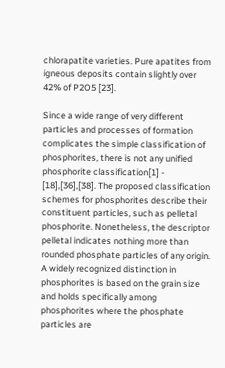chlorapatite varieties. Pure apatites from igneous deposits contain slightly over 42% of P2O5 [23].

Since a wide range of very different particles and processes of formation complicates the simple classification of phosphorites, there is not any unified phosphorite classification[1] - [18],[36],[38]. The proposed classification schemes for phosphorites describe their constituent particles, such as pelletal phosphorite. Nonetheless, the descriptor pelletal indicates nothing more than rounded phosphate particles of any origin. A widely recognized distinction in phosphorites is based on the grain size and holds specifically among phosphorites where the phosphate particles are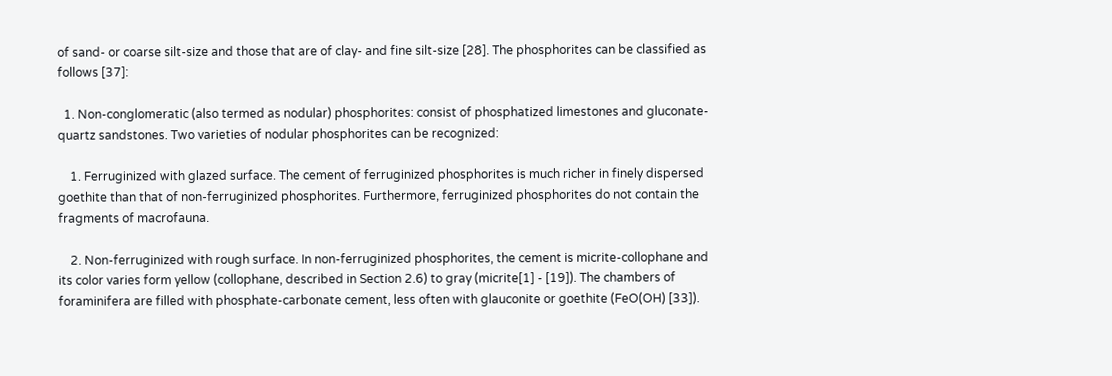of sand- or coarse silt-size and those that are of clay- and fine silt-size [28]. The phosphorites can be classified as follows [37]:

  1. Non-conglomeratic (also termed as nodular) phosphorites: consist of phosphatized limestones and gluconate-quartz sandstones. Two varieties of nodular phosphorites can be recognized:

    1. Ferruginized with glazed surface. The cement of ferruginized phosphorites is much richer in finely dispersed goethite than that of non-ferruginized phosphorites. Furthermore, ferruginized phosphorites do not contain the fragments of macrofauna.

    2. Non-ferruginized with rough surface. In non-ferruginized phosphorites, the cement is micrite-collophane and its color varies form yellow (collophane, described in Section 2.6) to gray (micrite[1] - [19]). The chambers of foraminifera are filled with phosphate-carbonate cement, less often with glauconite or goethite (FeO(OH) [33]).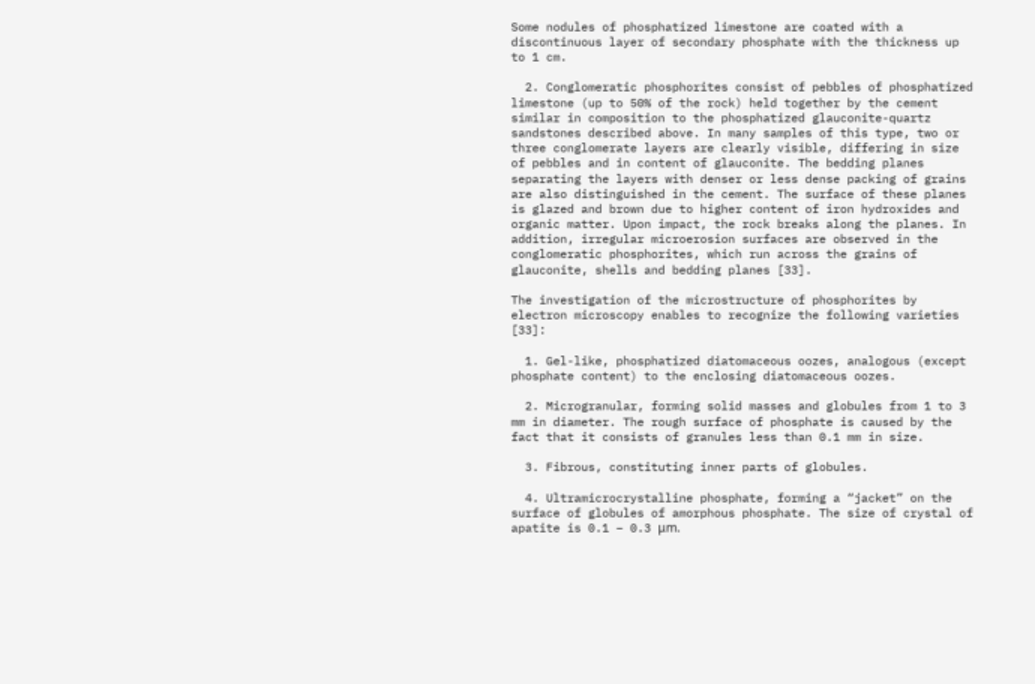Some nodules of phosphatized limestone are coated with a discontinuous layer of secondary phosphate with the thickness up to 1 cm.

  2. Conglomeratic phosphorites consist of pebbles of phosphatized limestone (up to 50% of the rock) held together by the cement similar in composition to the phosphatized glauconite-quartz sandstones described above. In many samples of this type, two or three conglomerate layers are clearly visible, differing in size of pebbles and in content of glauconite. The bedding planes separating the layers with denser or less dense packing of grains are also distinguished in the cement. The surface of these planes is glazed and brown due to higher content of iron hydroxides and organic matter. Upon impact, the rock breaks along the planes. In addition, irregular microerosion surfaces are observed in the conglomeratic phosphorites, which run across the grains of glauconite, shells and bedding planes [33].

The investigation of the microstructure of phosphorites by electron microscopy enables to recognize the following varieties [33]:

  1. Gel-like, phosphatized diatomaceous oozes, analogous (except phosphate content) to the enclosing diatomaceous oozes.

  2. Microgranular, forming solid masses and globules from 1 to 3 mm in diameter. The rough surface of phosphate is caused by the fact that it consists of granules less than 0.1 mm in size.

  3. Fibrous, constituting inner parts of globules.

  4. Ultramicrocrystalline phosphate, forming a “jacket” on the surface of globules of amorphous phosphate. The size of crystal of apatite is 0.1 – 0.3 μm.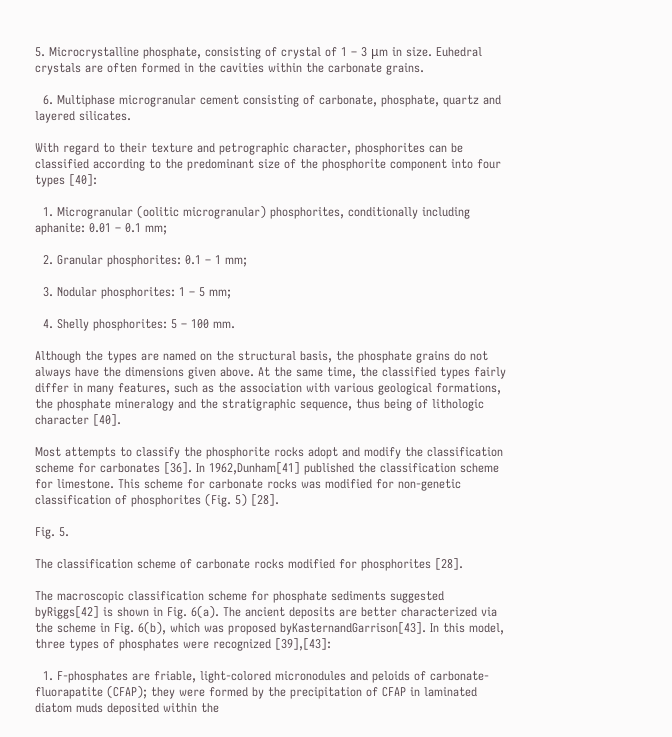5. Microcrystalline phosphate, consisting of crystal of 1 – 3 μm in size. Euhedral crystals are often formed in the cavities within the carbonate grains.

  6. Multiphase microgranular cement consisting of carbonate, phosphate, quartz and layered silicates.

With regard to their texture and petrographic character, phosphorites can be classified according to the predominant size of the phosphorite component into four types [40]:

  1. Microgranular (oolitic microgranular) phosphorites, conditionally including aphanite: 0.01 – 0.1 mm;

  2. Granular phosphorites: 0.1 – 1 mm;

  3. Nodular phosphorites: 1 – 5 mm;

  4. Shelly phosphorites: 5 – 100 mm.

Although the types are named on the structural basis, the phosphate grains do not always have the dimensions given above. At the same time, the classified types fairly differ in many features, such as the association with various geological formations, the phosphate mineralogy and the stratigraphic sequence, thus being of lithologic character [40].

Most attempts to classify the phosphorite rocks adopt and modify the classification scheme for carbonates [36]. In 1962,Dunham[41] published the classification scheme for limestone. This scheme for carbonate rocks was modified for non-genetic classification of phosphorites (Fig. 5) [28].

Fig. 5.

The classification scheme of carbonate rocks modified for phosphorites [28].

The macroscopic classification scheme for phosphate sediments suggested byRiggs[42] is shown in Fig. 6(a). The ancient deposits are better characterized via the scheme in Fig. 6(b), which was proposed byKasternandGarrison[43]. In this model, three types of phosphates were recognized [39],[43]:

  1. F-phosphates are friable, light-colored micronodules and peloids of carbonate-fluorapatite (CFAP); they were formed by the precipitation of CFAP in laminated diatom muds deposited within the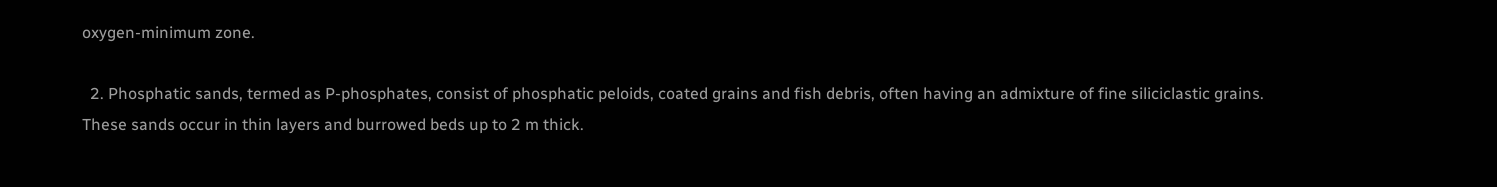oxygen-minimum zone.

  2. Phosphatic sands, termed as P-phosphates, consist of phosphatic peloids, coated grains and fish debris, often having an admixture of fine siliciclastic grains. These sands occur in thin layers and burrowed beds up to 2 m thick.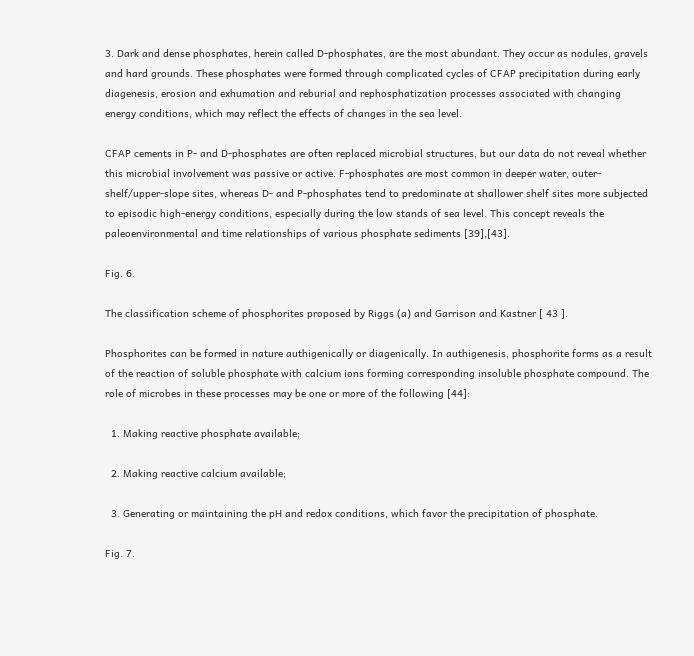3. Dark and dense phosphates, herein called D-phosphates, are the most abundant. They occur as nodules, gravels and hard grounds. These phosphates were formed through complicated cycles of CFAP precipitation during early diagenesis, erosion and exhumation and reburial and rephosphatization processes associated with changing energy conditions, which may reflect the effects of changes in the sea level.

CFAP cements in P- and D-phosphates are often replaced microbial structures, but our data do not reveal whether this microbial involvement was passive or active. F-phosphates are most common in deeper water, outer-shelf/upper-slope sites, whereas D- and P-phosphates tend to predominate at shallower shelf sites more subjected to episodic high-energy conditions, especially during the low stands of sea level. This concept reveals the paleoenvironmental and time relationships of various phosphate sediments [39],[43].

Fig. 6.

The classification scheme of phosphorites proposed by Riggs (a) and Garrison and Kastner [ 43 ].

Phosphorites can be formed in nature authigenically or diagenically. In authigenesis, phosphorite forms as a result of the reaction of soluble phosphate with calcium ions forming corresponding insoluble phosphate compound. The role of microbes in these processes may be one or more of the following [44]:

  1. Making reactive phosphate available;

  2. Making reactive calcium available;

  3. Generating or maintaining the pH and redox conditions, which favor the precipitation of phosphate.

Fig. 7.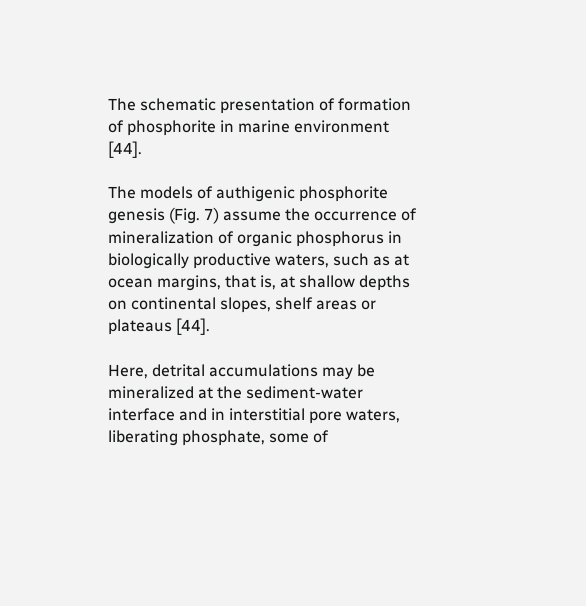The schematic presentation of formation of phosphorite in marine environment [44].

The models of authigenic phosphorite genesis (Fig. 7) assume the occurrence of mineralization of organic phosphorus in biologically productive waters, such as at ocean margins, that is, at shallow depths on continental slopes, shelf areas or plateaus [44].

Here, detrital accumulations may be mineralized at the sediment-water interface and in interstitial pore waters, liberating phosphate, some of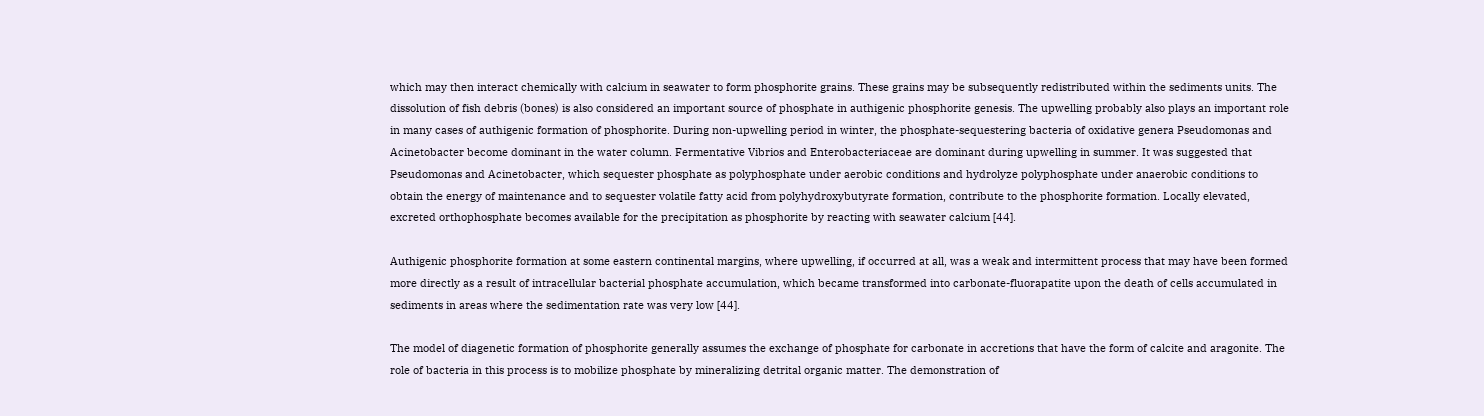which may then interact chemically with calcium in seawater to form phosphorite grains. These grains may be subsequently redistributed within the sediments units. The dissolution of fish debris (bones) is also considered an important source of phosphate in authigenic phosphorite genesis. The upwelling probably also plays an important role in many cases of authigenic formation of phosphorite. During non-upwelling period in winter, the phosphate-sequestering bacteria of oxidative genera Pseudomonas and Acinetobacter become dominant in the water column. Fermentative Vibrios and Enterobacteriaceae are dominant during upwelling in summer. It was suggested that Pseudomonas and Acinetobacter, which sequester phosphate as polyphosphate under aerobic conditions and hydrolyze polyphosphate under anaerobic conditions to obtain the energy of maintenance and to sequester volatile fatty acid from polyhydroxybutyrate formation, contribute to the phosphorite formation. Locally elevated, excreted orthophosphate becomes available for the precipitation as phosphorite by reacting with seawater calcium [44].

Authigenic phosphorite formation at some eastern continental margins, where upwelling, if occurred at all, was a weak and intermittent process that may have been formed more directly as a result of intracellular bacterial phosphate accumulation, which became transformed into carbonate-fluorapatite upon the death of cells accumulated in sediments in areas where the sedimentation rate was very low [44].

The model of diagenetic formation of phosphorite generally assumes the exchange of phosphate for carbonate in accretions that have the form of calcite and aragonite. The role of bacteria in this process is to mobilize phosphate by mineralizing detrital organic matter. The demonstration of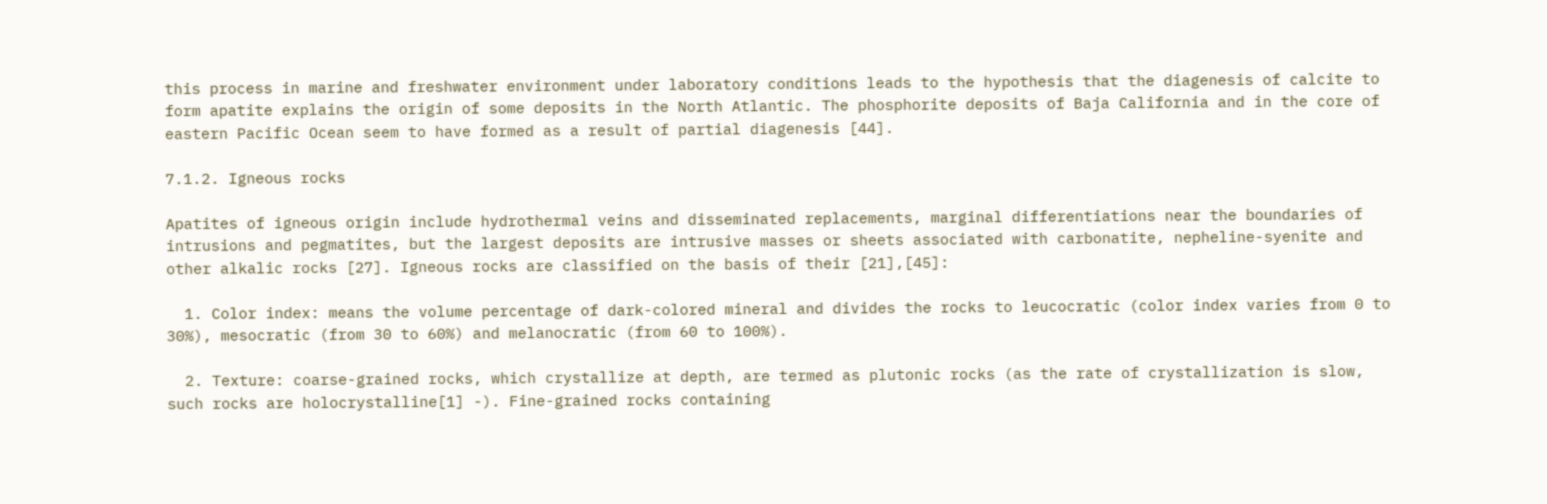this process in marine and freshwater environment under laboratory conditions leads to the hypothesis that the diagenesis of calcite to form apatite explains the origin of some deposits in the North Atlantic. The phosphorite deposits of Baja California and in the core of eastern Pacific Ocean seem to have formed as a result of partial diagenesis [44].

7.1.2. Igneous rocks

Apatites of igneous origin include hydrothermal veins and disseminated replacements, marginal differentiations near the boundaries of intrusions and pegmatites, but the largest deposits are intrusive masses or sheets associated with carbonatite, nepheline-syenite and other alkalic rocks [27]. Igneous rocks are classified on the basis of their [21],[45]:

  1. Color index: means the volume percentage of dark-colored mineral and divides the rocks to leucocratic (color index varies from 0 to 30%), mesocratic (from 30 to 60%) and melanocratic (from 60 to 100%).

  2. Texture: coarse-grained rocks, which crystallize at depth, are termed as plutonic rocks (as the rate of crystallization is slow, such rocks are holocrystalline[1] -). Fine-grained rocks containing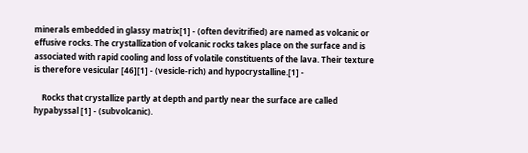minerals embedded in glassy matrix[1] - (often devitrified) are named as volcanic or effusive rocks. The crystallization of volcanic rocks takes place on the surface and is associated with rapid cooling and loss of volatile constituents of the lava. Their texture is therefore vesicular [46][1] - (vesicle-rich) and hypocrystalline.[1] -

    Rocks that crystallize partly at depth and partly near the surface are called hypabyssal [1] - (subvolcanic).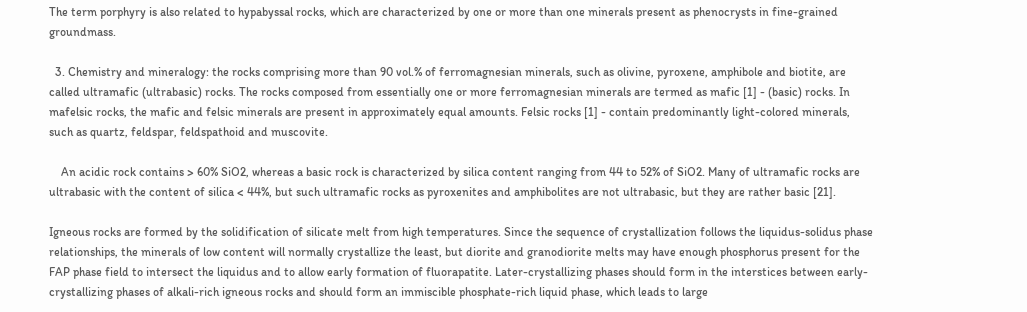The term porphyry is also related to hypabyssal rocks, which are characterized by one or more than one minerals present as phenocrysts in fine-grained groundmass.

  3. Chemistry and mineralogy: the rocks comprising more than 90 vol.% of ferromagnesian minerals, such as olivine, pyroxene, amphibole and biotite, are called ultramafic (ultrabasic) rocks. The rocks composed from essentially one or more ferromagnesian minerals are termed as mafic [1] - (basic) rocks. In mafelsic rocks, the mafic and felsic minerals are present in approximately equal amounts. Felsic rocks [1] - contain predominantly light-colored minerals, such as quartz, feldspar, feldspathoid and muscovite.

    An acidic rock contains > 60% SiO2, whereas a basic rock is characterized by silica content ranging from 44 to 52% of SiO2. Many of ultramafic rocks are ultrabasic with the content of silica < 44%, but such ultramafic rocks as pyroxenites and amphibolites are not ultrabasic, but they are rather basic [21].

Igneous rocks are formed by the solidification of silicate melt from high temperatures. Since the sequence of crystallization follows the liquidus-solidus phase relationships, the minerals of low content will normally crystallize the least, but diorite and granodiorite melts may have enough phosphorus present for the FAP phase field to intersect the liquidus and to allow early formation of fluorapatite. Later-crystallizing phases should form in the interstices between early-crystallizing phases of alkali-rich igneous rocks and should form an immiscible phosphate-rich liquid phase, which leads to large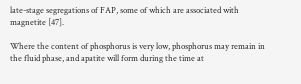late-stage segregations of FAP, some of which are associated with magnetite [47].

Where the content of phosphorus is very low, phosphorus may remain in the fluid phase, and apatite will form during the time at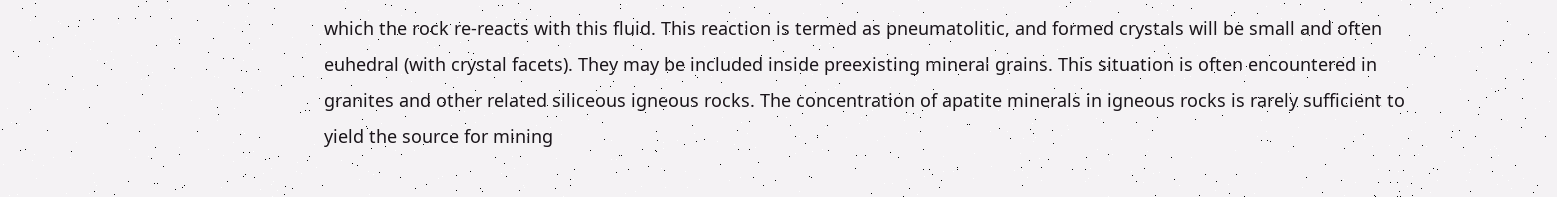which the rock re-reacts with this fluid. This reaction is termed as pneumatolitic, and formed crystals will be small and often euhedral (with crystal facets). They may be included inside preexisting mineral grains. This situation is often encountered in granites and other related siliceous igneous rocks. The concentration of apatite minerals in igneous rocks is rarely sufficient to yield the source for mining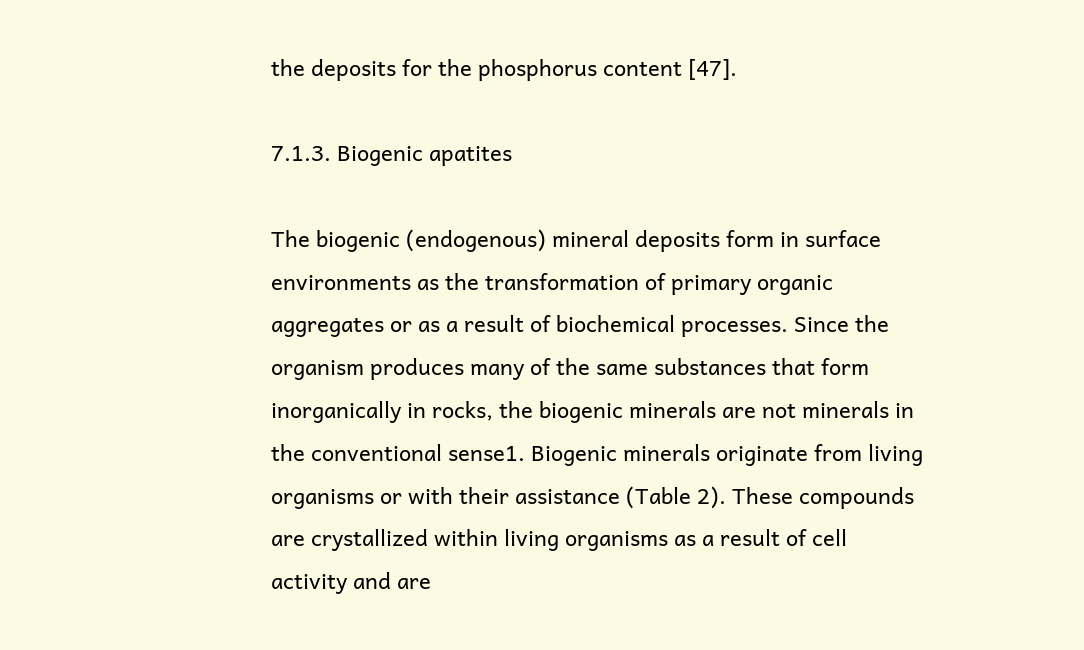the deposits for the phosphorus content [47].

7.1.3. Biogenic apatites

The biogenic (endogenous) mineral deposits form in surface environments as the transformation of primary organic aggregates or as a result of biochemical processes. Since the organism produces many of the same substances that form inorganically in rocks, the biogenic minerals are not minerals in the conventional sense1. Biogenic minerals originate from living organisms or with their assistance (Table 2). These compounds are crystallized within living organisms as a result of cell activity and are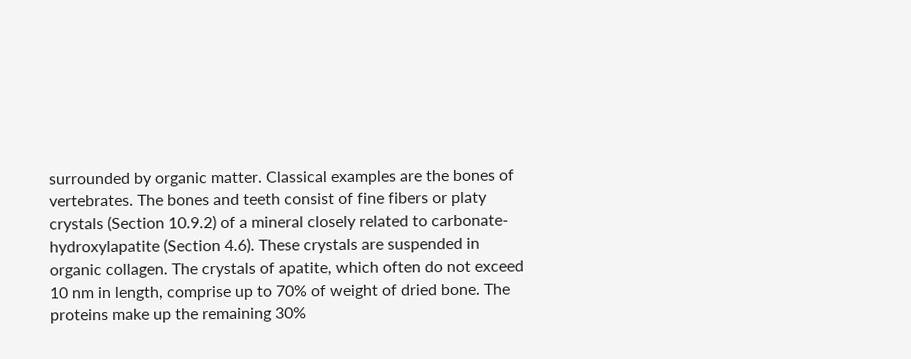surrounded by organic matter. Classical examples are the bones of vertebrates. The bones and teeth consist of fine fibers or platy crystals (Section 10.9.2) of a mineral closely related to carbonate-hydroxylapatite (Section 4.6). These crystals are suspended in organic collagen. The crystals of apatite, which often do not exceed 10 nm in length, comprise up to 70% of weight of dried bone. The proteins make up the remaining 30%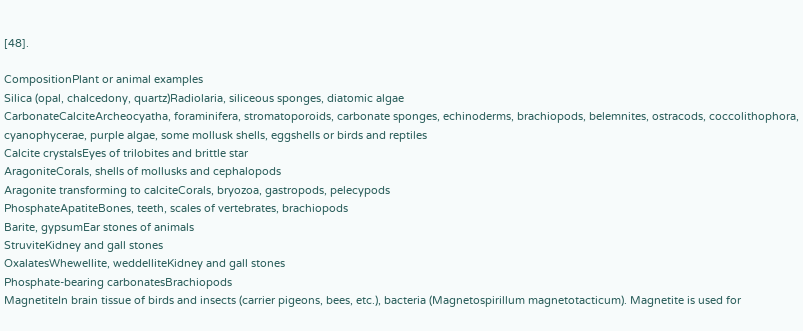[48].

CompositionPlant or animal examples
Silica (opal, chalcedony, quartz)Radiolaria, siliceous sponges, diatomic algae
CarbonateCalciteArcheocyatha, foraminifera, stromatoporoids, carbonate sponges, echinoderms, brachiopods, belemnites, ostracods, coccolithophora, cyanophycerae, purple algae, some mollusk shells, eggshells or birds and reptiles
Calcite crystalsEyes of trilobites and brittle star
AragoniteCorals, shells of mollusks and cephalopods
Aragonite transforming to calciteCorals, bryozoa, gastropods, pelecypods
PhosphateApatiteBones, teeth, scales of vertebrates, brachiopods
Barite, gypsumEar stones of animals
StruviteKidney and gall stones
OxalatesWhewellite, weddelliteKidney and gall stones
Phosphate-bearing carbonatesBrachiopods
MagnetiteIn brain tissue of birds and insects (carrier pigeons, bees, etc.), bacteria (Magnetospirillum magnetotacticum). Magnetite is used for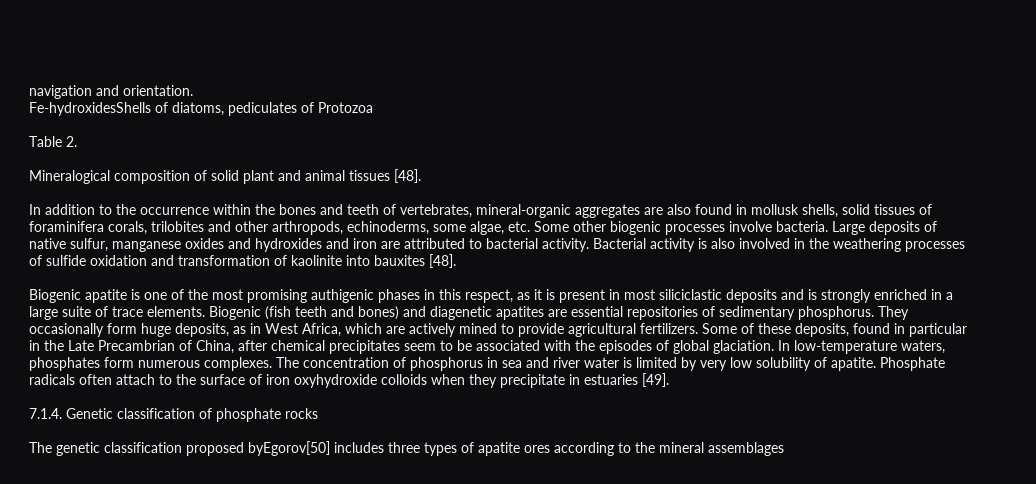navigation and orientation.
Fe-hydroxidesShells of diatoms, pediculates of Protozoa

Table 2.

Mineralogical composition of solid plant and animal tissues [48].

In addition to the occurrence within the bones and teeth of vertebrates, mineral-organic aggregates are also found in mollusk shells, solid tissues of foraminifera corals, trilobites and other arthropods, echinoderms, some algae, etc. Some other biogenic processes involve bacteria. Large deposits of native sulfur, manganese oxides and hydroxides and iron are attributed to bacterial activity. Bacterial activity is also involved in the weathering processes of sulfide oxidation and transformation of kaolinite into bauxites [48].

Biogenic apatite is one of the most promising authigenic phases in this respect, as it is present in most siliciclastic deposits and is strongly enriched in a large suite of trace elements. Biogenic (fish teeth and bones) and diagenetic apatites are essential repositories of sedimentary phosphorus. They occasionally form huge deposits, as in West Africa, which are actively mined to provide agricultural fertilizers. Some of these deposits, found in particular in the Late Precambrian of China, after chemical precipitates seem to be associated with the episodes of global glaciation. In low-temperature waters, phosphates form numerous complexes. The concentration of phosphorus in sea and river water is limited by very low solubility of apatite. Phosphate radicals often attach to the surface of iron oxyhydroxide colloids when they precipitate in estuaries [49].

7.1.4. Genetic classification of phosphate rocks

The genetic classification proposed byEgorov[50] includes three types of apatite ores according to the mineral assemblages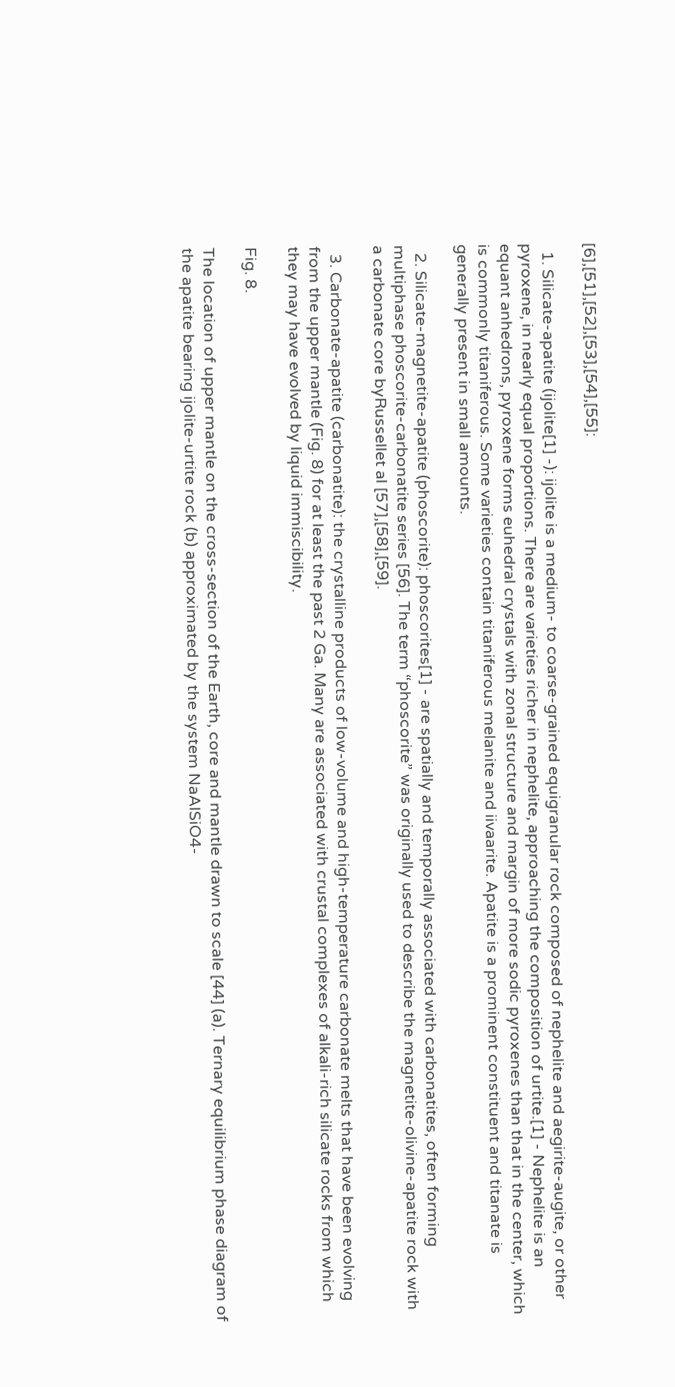[6],[51],[52],[53],[54],[55]:

  1. Silicate-apatite (ijolite[1] -): ijolite is a medium- to coarse-grained equigranular rock composed of nephelite and aegirite-augite, or other pyroxene, in nearly equal proportions. There are varieties richer in nephelite, approaching the composition of urtite.[1] - Nephelite is an equant anhedrons, pyroxene forms euhedral crystals with zonal structure and margin of more sodic pyroxenes than that in the center, which is commonly titaniferous. Some varieties contain titaniferous melanite and iivaarite. Apatite is a prominent constituent and titanate is generally present in small amounts.

  2. Silicate-magnetite-apatite (phoscorite): phoscorites[1] - are spatially and temporally associated with carbonatites, often forming multiphase phoscorite-carbonatite series [56]. The term “phoscorite” was originally used to describe the magnetite-olivine-apatite rock with a carbonate core byRussellet al [57],[58],[59].

  3. Carbonate-apatite (carbonatite): the crystalline products of low-volume and high-temperature carbonate melts that have been evolving from the upper mantle (Fig. 8) for at least the past 2 Ga. Many are associated with crustal complexes of alkali-rich silicate rocks from which they may have evolved by liquid immiscibility.

Fig. 8.

The location of upper mantle on the cross-section of the Earth, core and mantle drawn to scale [44] (a). Ternary equilibrium phase diagram of the apatite bearing ijolite-urtite rock (b) approximated by the system NaAlSiO4-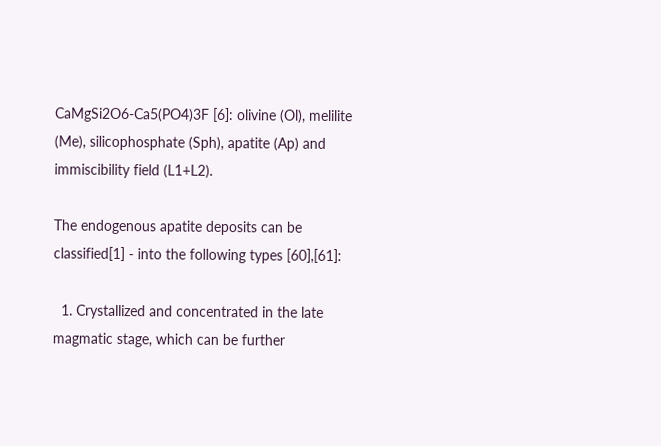CaMgSi2O6-Ca5(PO4)3F [6]: olivine (Ol), melilite (Me), silicophosphate (Sph), apatite (Ap) and immiscibility field (L1+L2).

The endogenous apatite deposits can be classified[1] - into the following types [60],[61]:

  1. Crystallized and concentrated in the late magmatic stage, which can be further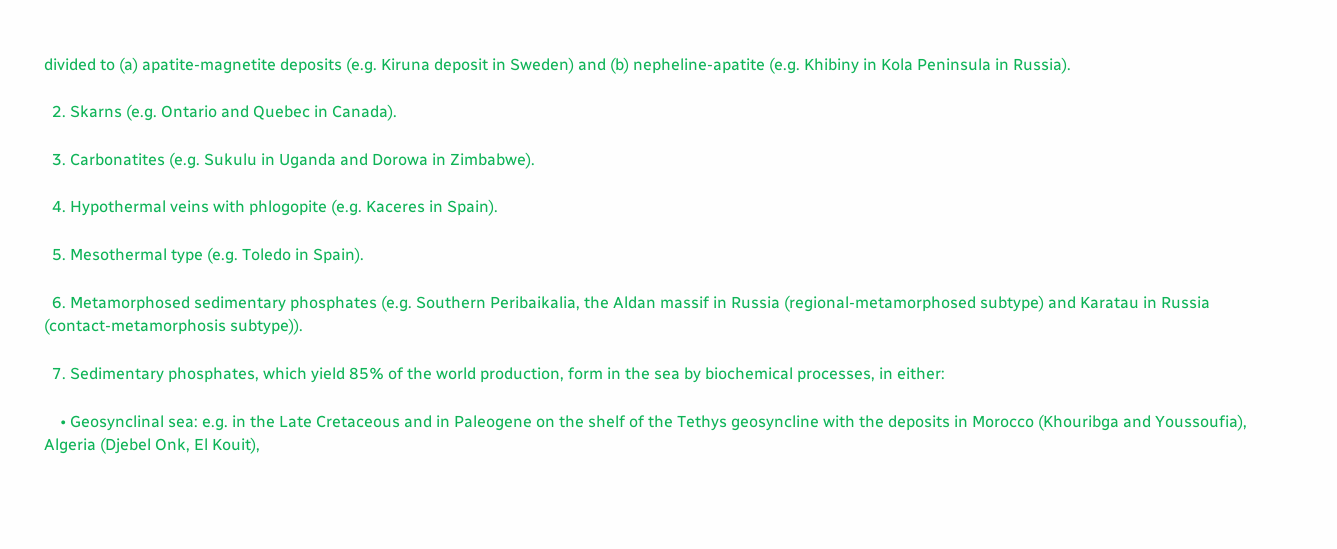divided to (a) apatite-magnetite deposits (e.g. Kiruna deposit in Sweden) and (b) nepheline-apatite (e.g. Khibiny in Kola Peninsula in Russia).

  2. Skarns (e.g. Ontario and Quebec in Canada).

  3. Carbonatites (e.g. Sukulu in Uganda and Dorowa in Zimbabwe).

  4. Hypothermal veins with phlogopite (e.g. Kaceres in Spain).

  5. Mesothermal type (e.g. Toledo in Spain).

  6. Metamorphosed sedimentary phosphates (e.g. Southern Peribaikalia, the Aldan massif in Russia (regional-metamorphosed subtype) and Karatau in Russia (contact-metamorphosis subtype)).

  7. Sedimentary phosphates, which yield 85% of the world production, form in the sea by biochemical processes, in either:

    • Geosynclinal sea: e.g. in the Late Cretaceous and in Paleogene on the shelf of the Tethys geosyncline with the deposits in Morocco (Khouribga and Youssoufia), Algeria (Djebel Onk, El Kouit),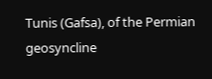Tunis (Gafsa), of the Permian geosyncline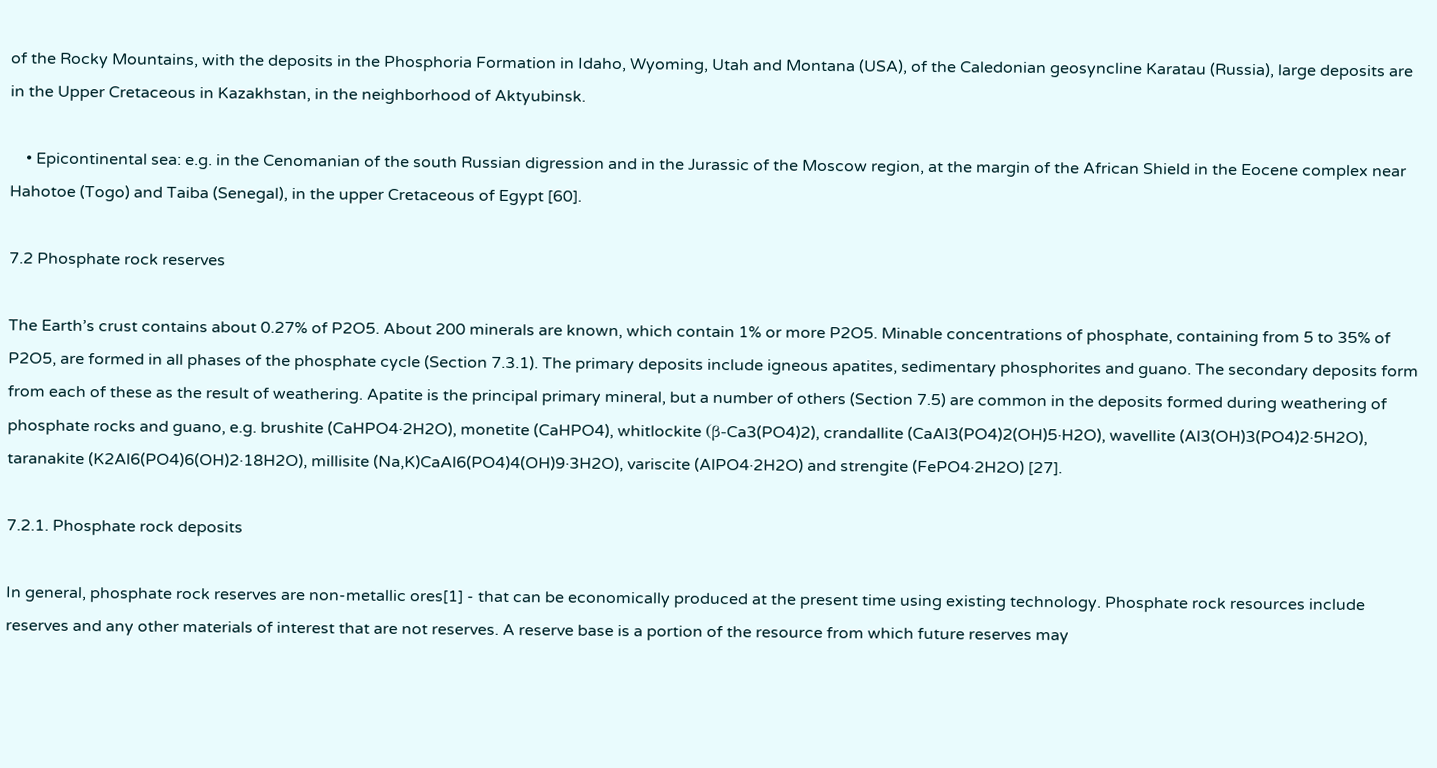of the Rocky Mountains, with the deposits in the Phosphoria Formation in Idaho, Wyoming, Utah and Montana (USA), of the Caledonian geosyncline Karatau (Russia), large deposits are in the Upper Cretaceous in Kazakhstan, in the neighborhood of Aktyubinsk.

    • Epicontinental sea: e.g. in the Cenomanian of the south Russian digression and in the Jurassic of the Moscow region, at the margin of the African Shield in the Eocene complex near Hahotoe (Togo) and Taiba (Senegal), in the upper Cretaceous of Egypt [60].

7.2 Phosphate rock reserves

The Earth’s crust contains about 0.27% of P2O5. About 200 minerals are known, which contain 1% or more P2O5. Minable concentrations of phosphate, containing from 5 to 35% of P2O5, are formed in all phases of the phosphate cycle (Section 7.3.1). The primary deposits include igneous apatites, sedimentary phosphorites and guano. The secondary deposits form from each of these as the result of weathering. Apatite is the principal primary mineral, but a number of others (Section 7.5) are common in the deposits formed during weathering of phosphate rocks and guano, e.g. brushite (CaHPO4·2H2O), monetite (CaHPO4), whitlockite (β-Ca3(PO4)2), crandallite (CaAl3(PO4)2(OH)5·H2O), wavellite (Al3(OH)3(PO4)2·5H2O), taranakite (K2Al6(PO4)6(OH)2·18H2O), millisite (Na,K)CaAl6(PO4)4(OH)9·3H2O), variscite (AlPO4·2H2O) and strengite (FePO4·2H2O) [27].

7.2.1. Phosphate rock deposits

In general, phosphate rock reserves are non-metallic ores[1] - that can be economically produced at the present time using existing technology. Phosphate rock resources include reserves and any other materials of interest that are not reserves. A reserve base is a portion of the resource from which future reserves may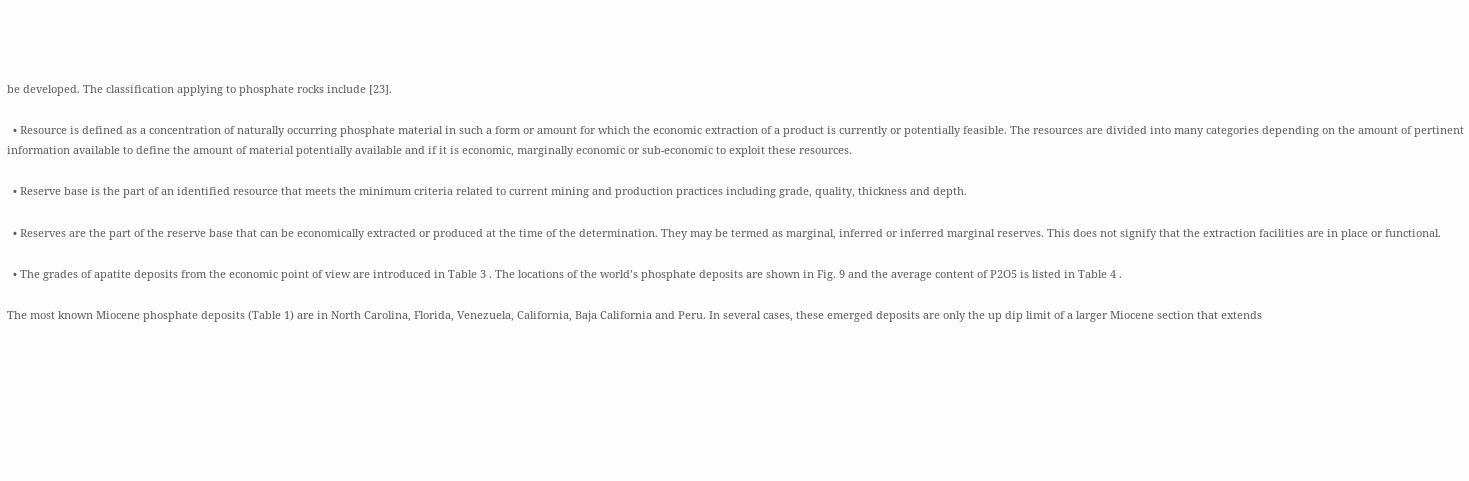be developed. The classification applying to phosphate rocks include [23].

  • Resource is defined as a concentration of naturally occurring phosphate material in such a form or amount for which the economic extraction of a product is currently or potentially feasible. The resources are divided into many categories depending on the amount of pertinent information available to define the amount of material potentially available and if it is economic, marginally economic or sub-economic to exploit these resources.

  • Reserve base is the part of an identified resource that meets the minimum criteria related to current mining and production practices including grade, quality, thickness and depth.

  • Reserves are the part of the reserve base that can be economically extracted or produced at the time of the determination. They may be termed as marginal, inferred or inferred marginal reserves. This does not signify that the extraction facilities are in place or functional.

  • The grades of apatite deposits from the economic point of view are introduced in Table 3 . The locations of the world’s phosphate deposits are shown in Fig. 9 and the average content of P2O5 is listed in Table 4 .

The most known Miocene phosphate deposits (Table 1) are in North Carolina, Florida, Venezuela, California, Baja California and Peru. In several cases, these emerged deposits are only the up dip limit of a larger Miocene section that extends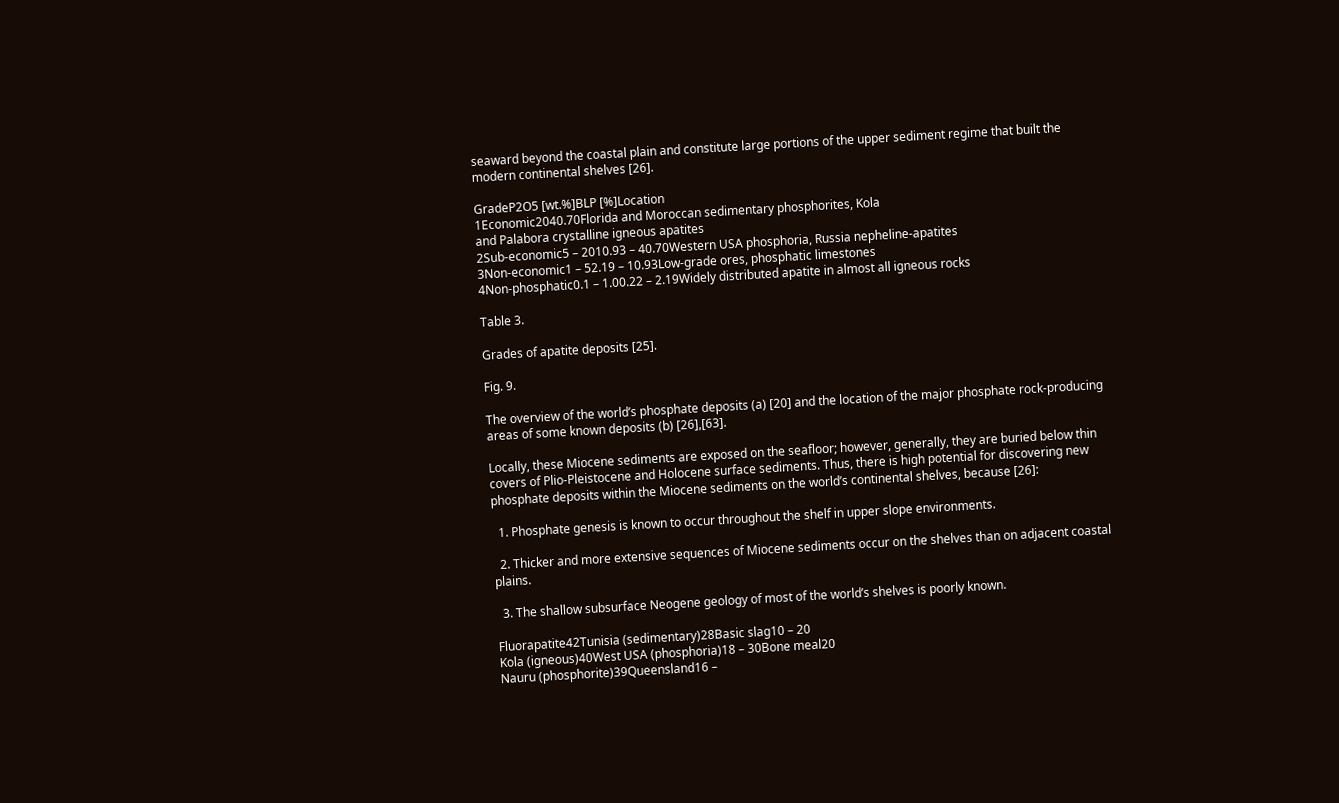seaward beyond the coastal plain and constitute large portions of the upper sediment regime that built the modern continental shelves [26].

GradeP2O5 [wt.%]BLP [%]Location
1Economic2040.70Florida and Moroccan sedimentary phosphorites, Kola
and Palabora crystalline igneous apatites
2Sub-economic5 – 2010.93 – 40.70Western USA phosphoria, Russia nepheline-apatites
3Non-economic1 – 52.19 – 10.93Low-grade ores, phosphatic limestones
4Non-phosphatic0.1 – 1.00.22 – 2.19Widely distributed apatite in almost all igneous rocks

Table 3.

Grades of apatite deposits [25].

Fig. 9.

The overview of the world’s phosphate deposits (a) [20] and the location of the major phosphate rock-producing areas of some known deposits (b) [26],[63].

Locally, these Miocene sediments are exposed on the seafloor; however, generally, they are buried below thin covers of Plio-Pleistocene and Holocene surface sediments. Thus, there is high potential for discovering new phosphate deposits within the Miocene sediments on the world’s continental shelves, because [26]:

  1. Phosphate genesis is known to occur throughout the shelf in upper slope environments.

  2. Thicker and more extensive sequences of Miocene sediments occur on the shelves than on adjacent coastal plains.

  3. The shallow subsurface Neogene geology of most of the world’s shelves is poorly known.

Fluorapatite42Tunisia (sedimentary)28Basic slag10 – 20
Kola (igneous)40West USA (phosphoria)18 – 30Bone meal20
Nauru (phosphorite)39Queensland16 –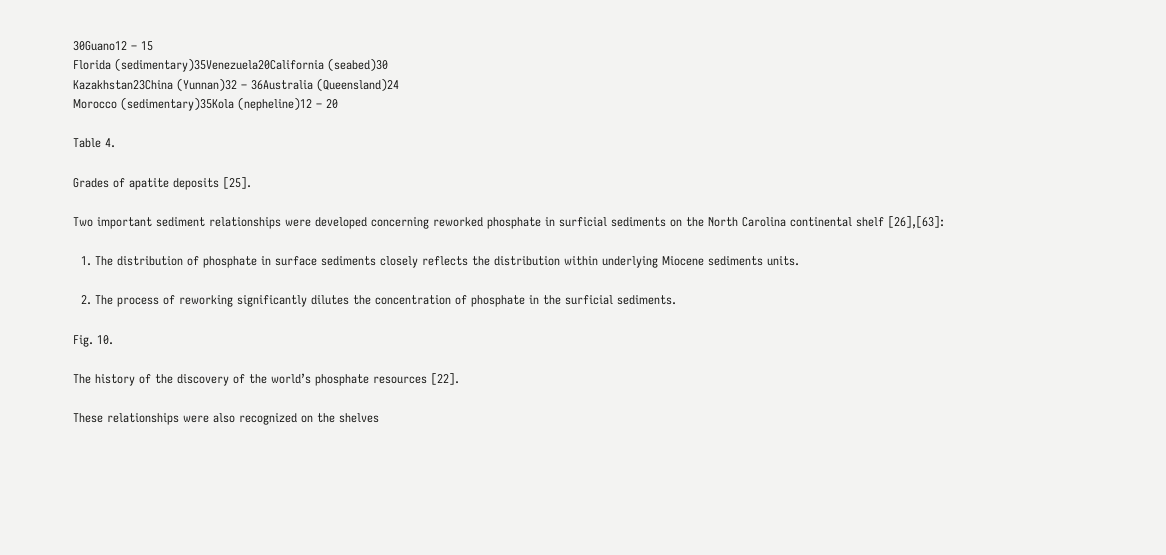30Guano12 – 15
Florida (sedimentary)35Venezuela20California (seabed)30
Kazakhstan23China (Yunnan)32 – 36Australia (Queensland)24
Morocco (sedimentary)35Kola (nepheline)12 – 20

Table 4.

Grades of apatite deposits [25].

Two important sediment relationships were developed concerning reworked phosphate in surficial sediments on the North Carolina continental shelf [26],[63]:

  1. The distribution of phosphate in surface sediments closely reflects the distribution within underlying Miocene sediments units.

  2. The process of reworking significantly dilutes the concentration of phosphate in the surficial sediments.

Fig. 10.

The history of the discovery of the world’s phosphate resources [22].

These relationships were also recognized on the shelves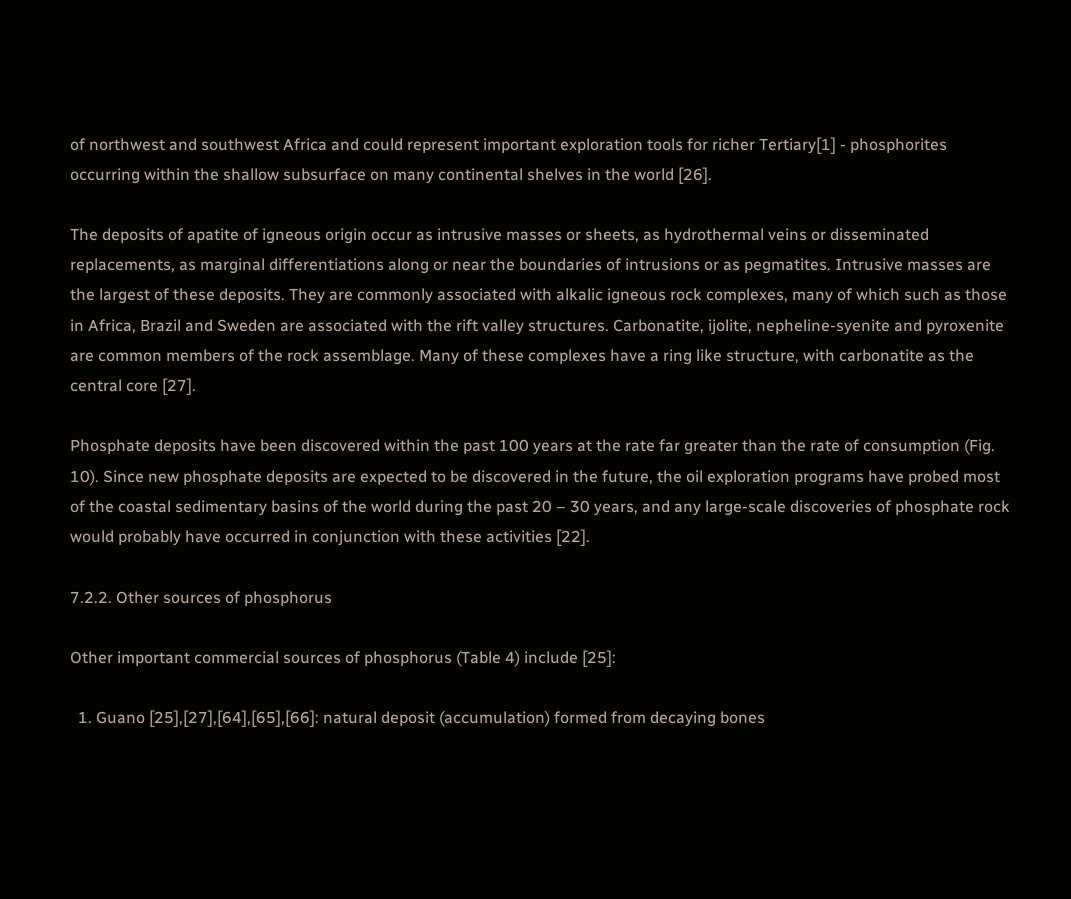of northwest and southwest Africa and could represent important exploration tools for richer Tertiary[1] - phosphorites occurring within the shallow subsurface on many continental shelves in the world [26].

The deposits of apatite of igneous origin occur as intrusive masses or sheets, as hydrothermal veins or disseminated replacements, as marginal differentiations along or near the boundaries of intrusions or as pegmatites. Intrusive masses are the largest of these deposits. They are commonly associated with alkalic igneous rock complexes, many of which such as those in Africa, Brazil and Sweden are associated with the rift valley structures. Carbonatite, ijolite, nepheline-syenite and pyroxenite are common members of the rock assemblage. Many of these complexes have a ring like structure, with carbonatite as the central core [27].

Phosphate deposits have been discovered within the past 100 years at the rate far greater than the rate of consumption (Fig. 10). Since new phosphate deposits are expected to be discovered in the future, the oil exploration programs have probed most of the coastal sedimentary basins of the world during the past 20 – 30 years, and any large-scale discoveries of phosphate rock would probably have occurred in conjunction with these activities [22].

7.2.2. Other sources of phosphorus

Other important commercial sources of phosphorus (Table 4) include [25]:

  1. Guano [25],[27],[64],[65],[66]: natural deposit (accumulation) formed from decaying bones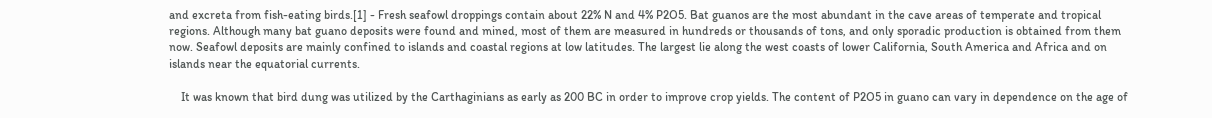and excreta from fish-eating birds.[1] - Fresh seafowl droppings contain about 22% N and 4% P2O5. Bat guanos are the most abundant in the cave areas of temperate and tropical regions. Although many bat guano deposits were found and mined, most of them are measured in hundreds or thousands of tons, and only sporadic production is obtained from them now. Seafowl deposits are mainly confined to islands and coastal regions at low latitudes. The largest lie along the west coasts of lower California, South America and Africa and on islands near the equatorial currents.

    It was known that bird dung was utilized by the Carthaginians as early as 200 BC in order to improve crop yields. The content of P2O5 in guano can vary in dependence on the age of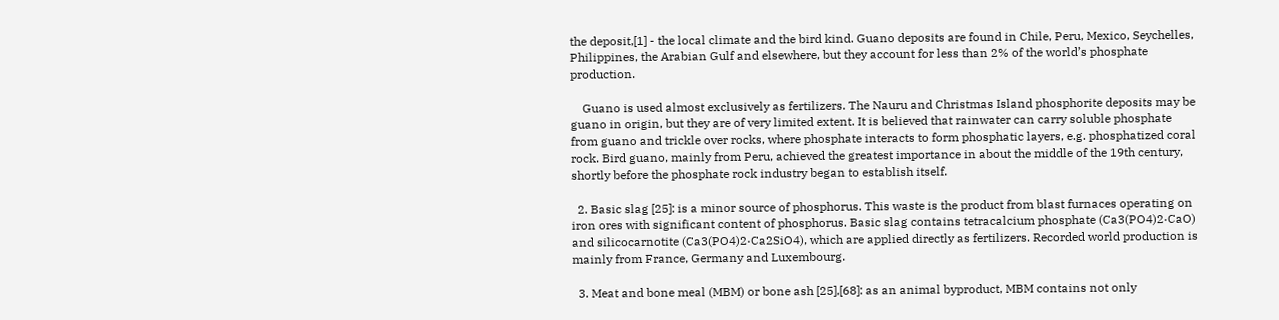the deposit,[1] - the local climate and the bird kind. Guano deposits are found in Chile, Peru, Mexico, Seychelles, Philippines, the Arabian Gulf and elsewhere, but they account for less than 2% of the world’s phosphate production.

    Guano is used almost exclusively as fertilizers. The Nauru and Christmas Island phosphorite deposits may be guano in origin, but they are of very limited extent. It is believed that rainwater can carry soluble phosphate from guano and trickle over rocks, where phosphate interacts to form phosphatic layers, e.g. phosphatized coral rock. Bird guano, mainly from Peru, achieved the greatest importance in about the middle of the 19th century, shortly before the phosphate rock industry began to establish itself.

  2. Basic slag [25]: is a minor source of phosphorus. This waste is the product from blast furnaces operating on iron ores with significant content of phosphorus. Basic slag contains tetracalcium phosphate (Ca3(PO4)2·CaO) and silicocarnotite (Ca3(PO4)2·Ca2SiO4), which are applied directly as fertilizers. Recorded world production is mainly from France, Germany and Luxembourg.

  3. Meat and bone meal (MBM) or bone ash [25],[68]: as an animal byproduct, MBM contains not only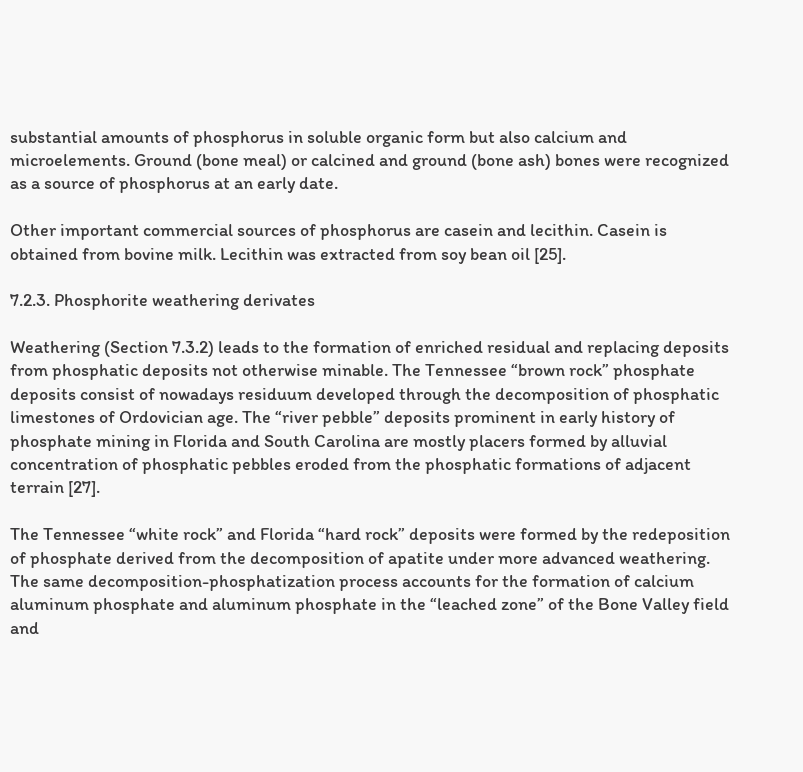substantial amounts of phosphorus in soluble organic form but also calcium and microelements. Ground (bone meal) or calcined and ground (bone ash) bones were recognized as a source of phosphorus at an early date.

Other important commercial sources of phosphorus are casein and lecithin. Casein is obtained from bovine milk. Lecithin was extracted from soy bean oil [25].

7.2.3. Phosphorite weathering derivates

Weathering (Section 7.3.2) leads to the formation of enriched residual and replacing deposits from phosphatic deposits not otherwise minable. The Tennessee “brown rock” phosphate deposits consist of nowadays residuum developed through the decomposition of phosphatic limestones of Ordovician age. The “river pebble” deposits prominent in early history of phosphate mining in Florida and South Carolina are mostly placers formed by alluvial concentration of phosphatic pebbles eroded from the phosphatic formations of adjacent terrain [27].

The Tennessee “white rock” and Florida “hard rock” deposits were formed by the redeposition of phosphate derived from the decomposition of apatite under more advanced weathering. The same decomposition-phosphatization process accounts for the formation of calcium aluminum phosphate and aluminum phosphate in the “leached zone” of the Bone Valley field and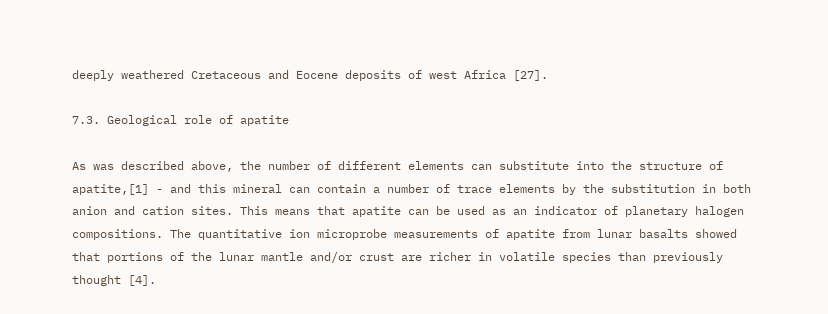deeply weathered Cretaceous and Eocene deposits of west Africa [27].

7.3. Geological role of apatite

As was described above, the number of different elements can substitute into the structure of apatite,[1] - and this mineral can contain a number of trace elements by the substitution in both anion and cation sites. This means that apatite can be used as an indicator of planetary halogen compositions. The quantitative ion microprobe measurements of apatite from lunar basalts showed that portions of the lunar mantle and/or crust are richer in volatile species than previously thought [4].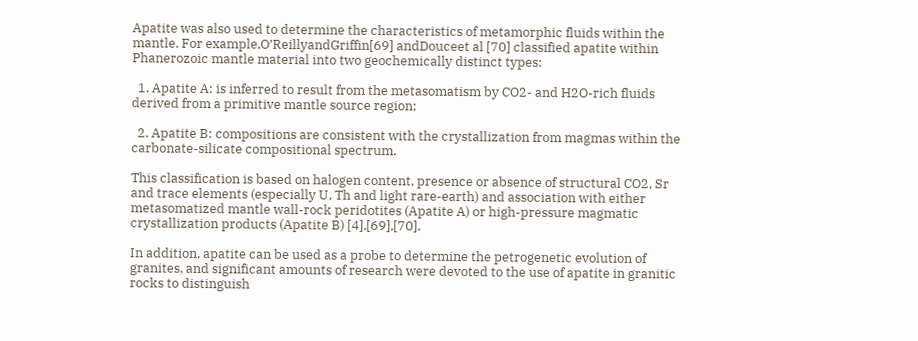Apatite was also used to determine the characteristics of metamorphic fluids within the mantle. For example,O’ReillyandGriffin[69] andDouceet al [70] classified apatite within Phanerozoic mantle material into two geochemically distinct types:

  1. Apatite A: is inferred to result from the metasomatism by CO2- and H2O-rich fluids derived from a primitive mantle source region;

  2. Apatite B: compositions are consistent with the crystallization from magmas within the carbonate-silicate compositional spectrum.

This classification is based on halogen content, presence or absence of structural CO2, Sr and trace elements (especially U, Th and light rare-earth) and association with either metasomatized mantle wall-rock peridotites (Apatite A) or high-pressure magmatic crystallization products (Apatite B) [4],[69],[70].

In addition, apatite can be used as a probe to determine the petrogenetic evolution of granites, and significant amounts of research were devoted to the use of apatite in granitic rocks to distinguish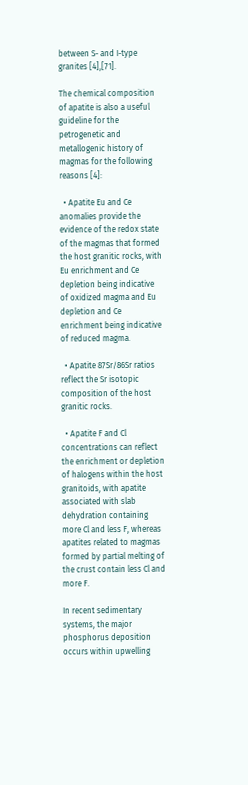between S- and I-type granites [4],[71].

The chemical composition of apatite is also a useful guideline for the petrogenetic and metallogenic history of magmas for the following reasons [4]:

  • Apatite Eu and Ce anomalies provide the evidence of the redox state of the magmas that formed the host granitic rocks, with Eu enrichment and Ce depletion being indicative of oxidized magma and Eu depletion and Ce enrichment being indicative of reduced magma.

  • Apatite 87Sr/86Sr ratios reflect the Sr isotopic composition of the host granitic rocks.

  • Apatite F and Cl concentrations can reflect the enrichment or depletion of halogens within the host granitoids, with apatite associated with slab dehydration containing more Cl and less F, whereas apatites related to magmas formed by partial melting of the crust contain less Cl and more F.

In recent sedimentary systems, the major phosphorus deposition occurs within upwelling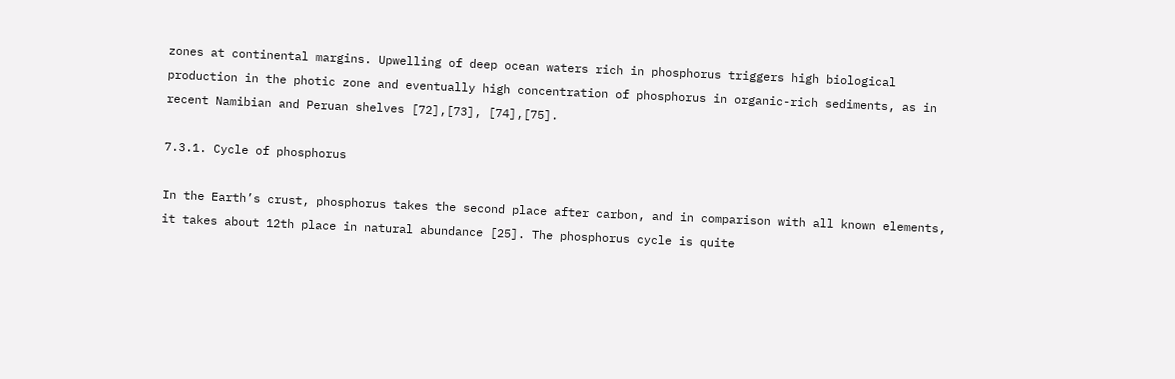zones at continental margins. Upwelling of deep ocean waters rich in phosphorus triggers high biological production in the photic zone and eventually high concentration of phosphorus in organic-rich sediments, as in recent Namibian and Peruan shelves [72],[73], [74],[75].

7.3.1. Cycle of phosphorus

In the Earth’s crust, phosphorus takes the second place after carbon, and in comparison with all known elements, it takes about 12th place in natural abundance [25]. The phosphorus cycle is quite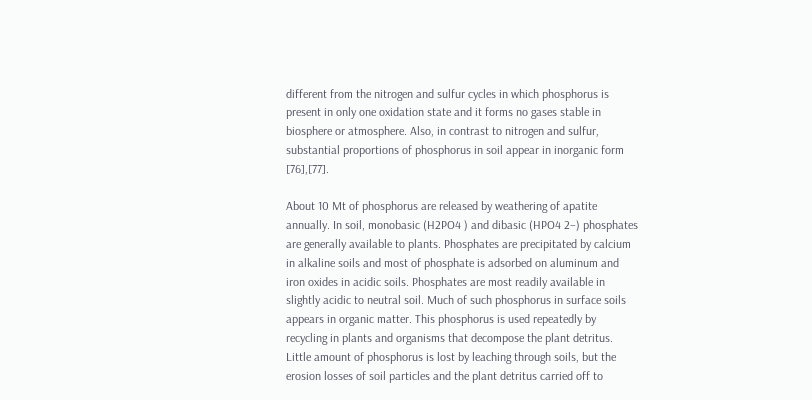different from the nitrogen and sulfur cycles in which phosphorus is present in only one oxidation state and it forms no gases stable in biosphere or atmosphere. Also, in contrast to nitrogen and sulfur, substantial proportions of phosphorus in soil appear in inorganic form [76],[77].

About 10 Mt of phosphorus are released by weathering of apatite annually. In soil, monobasic (H2PO4 ) and dibasic (HPO4 2−) phosphates are generally available to plants. Phosphates are precipitated by calcium in alkaline soils and most of phosphate is adsorbed on aluminum and iron oxides in acidic soils. Phosphates are most readily available in slightly acidic to neutral soil. Much of such phosphorus in surface soils appears in organic matter. This phosphorus is used repeatedly by recycling in plants and organisms that decompose the plant detritus. Little amount of phosphorus is lost by leaching through soils, but the erosion losses of soil particles and the plant detritus carried off to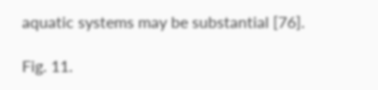aquatic systems may be substantial [76].

Fig. 11.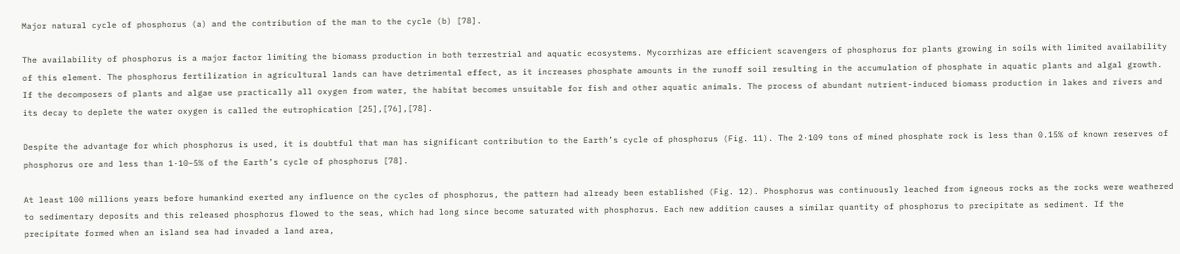Major natural cycle of phosphorus (a) and the contribution of the man to the cycle (b) [78].

The availability of phosphorus is a major factor limiting the biomass production in both terrestrial and aquatic ecosystems. Mycorrhizas are efficient scavengers of phosphorus for plants growing in soils with limited availability of this element. The phosphorus fertilization in agricultural lands can have detrimental effect, as it increases phosphate amounts in the runoff soil resulting in the accumulation of phosphate in aquatic plants and algal growth. If the decomposers of plants and algae use practically all oxygen from water, the habitat becomes unsuitable for fish and other aquatic animals. The process of abundant nutrient-induced biomass production in lakes and rivers and its decay to deplete the water oxygen is called the eutrophication [25],[76],[78].

Despite the advantage for which phosphorus is used, it is doubtful that man has significant contribution to the Earth’s cycle of phosphorus (Fig. 11). The 2·109 tons of mined phosphate rock is less than 0.15% of known reserves of phosphorus ore and less than 1·10−5% of the Earth’s cycle of phosphorus [78].

At least 100 millions years before humankind exerted any influence on the cycles of phosphorus, the pattern had already been established (Fig. 12). Phosphorus was continuously leached from igneous rocks as the rocks were weathered to sedimentary deposits and this released phosphorus flowed to the seas, which had long since become saturated with phosphorus. Each new addition causes a similar quantity of phosphorus to precipitate as sediment. If the precipitate formed when an island sea had invaded a land area,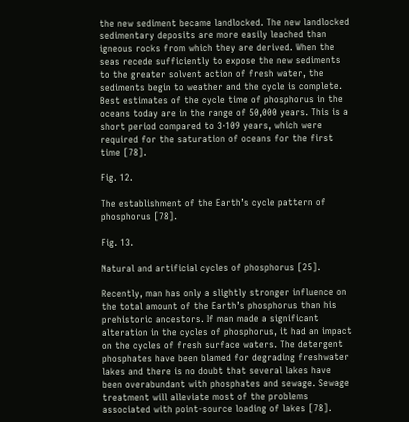the new sediment became landlocked. The new landlocked sedimentary deposits are more easily leached than igneous rocks from which they are derived. When the seas recede sufficiently to expose the new sediments to the greater solvent action of fresh water, the sediments begin to weather and the cycle is complete. Best estimates of the cycle time of phosphorus in the oceans today are in the range of 50,000 years. This is a short period compared to 3·109 years, which were required for the saturation of oceans for the first time [78].

Fig. 12.

The establishment of the Earth’s cycle pattern of phosphorus [78].

Fig. 13.

Natural and artificial cycles of phosphorus [25].

Recently, man has only a slightly stronger influence on the total amount of the Earth’s phosphorus than his prehistoric ancestors. If man made a significant alteration in the cycles of phosphorus, it had an impact on the cycles of fresh surface waters. The detergent phosphates have been blamed for degrading freshwater lakes and there is no doubt that several lakes have been overabundant with phosphates and sewage. Sewage treatment will alleviate most of the problems associated with point-source loading of lakes [78].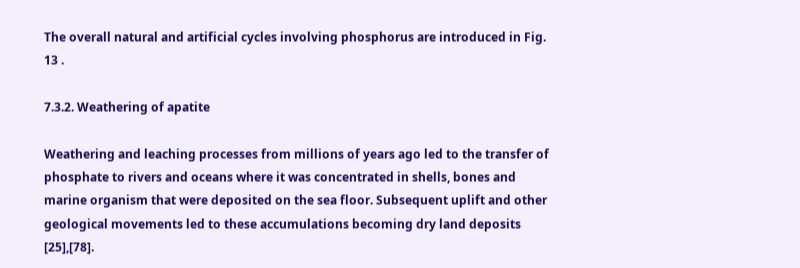The overall natural and artificial cycles involving phosphorus are introduced in Fig. 13 .

7.3.2. Weathering of apatite

Weathering and leaching processes from millions of years ago led to the transfer of phosphate to rivers and oceans where it was concentrated in shells, bones and marine organism that were deposited on the sea floor. Subsequent uplift and other geological movements led to these accumulations becoming dry land deposits [25],[78].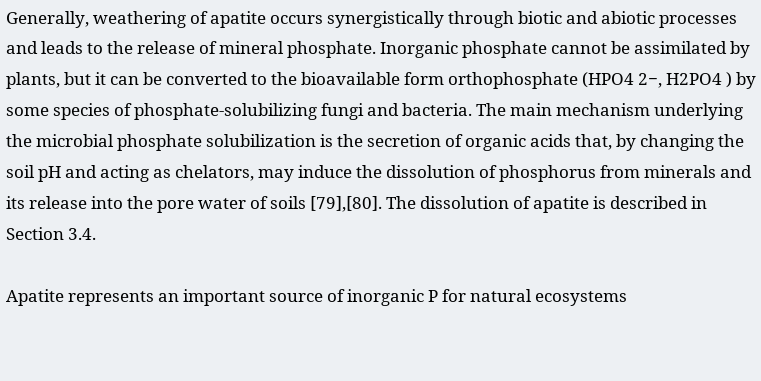Generally, weathering of apatite occurs synergistically through biotic and abiotic processes and leads to the release of mineral phosphate. Inorganic phosphate cannot be assimilated by plants, but it can be converted to the bioavailable form orthophosphate (HPO4 2−, H2PO4 ) by some species of phosphate-solubilizing fungi and bacteria. The main mechanism underlying the microbial phosphate solubilization is the secretion of organic acids that, by changing the soil pH and acting as chelators, may induce the dissolution of phosphorus from minerals and its release into the pore water of soils [79],[80]. The dissolution of apatite is described in Section 3.4.

Apatite represents an important source of inorganic P for natural ecosystems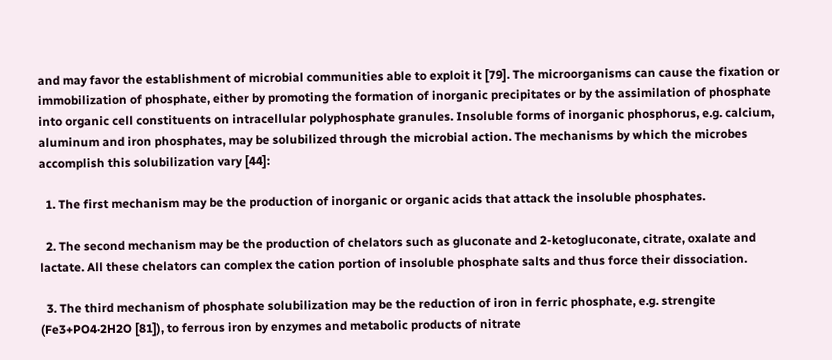and may favor the establishment of microbial communities able to exploit it [79]. The microorganisms can cause the fixation or immobilization of phosphate, either by promoting the formation of inorganic precipitates or by the assimilation of phosphate into organic cell constituents on intracellular polyphosphate granules. Insoluble forms of inorganic phosphorus, e.g. calcium, aluminum and iron phosphates, may be solubilized through the microbial action. The mechanisms by which the microbes accomplish this solubilization vary [44]:

  1. The first mechanism may be the production of inorganic or organic acids that attack the insoluble phosphates.

  2. The second mechanism may be the production of chelators such as gluconate and 2-ketogluconate, citrate, oxalate and lactate. All these chelators can complex the cation portion of insoluble phosphate salts and thus force their dissociation.

  3. The third mechanism of phosphate solubilization may be the reduction of iron in ferric phosphate, e.g. strengite (Fe3+PO4·2H2O [81]), to ferrous iron by enzymes and metabolic products of nitrate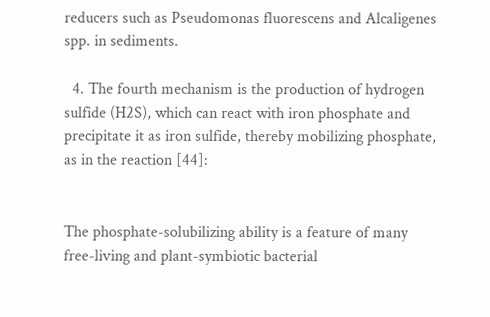reducers such as Pseudomonas fluorescens and Alcaligenes spp. in sediments.

  4. The fourth mechanism is the production of hydrogen sulfide (H2S), which can react with iron phosphate and precipitate it as iron sulfide, thereby mobilizing phosphate, as in the reaction [44]:


The phosphate-solubilizing ability is a feature of many free-living and plant-symbiotic bacterial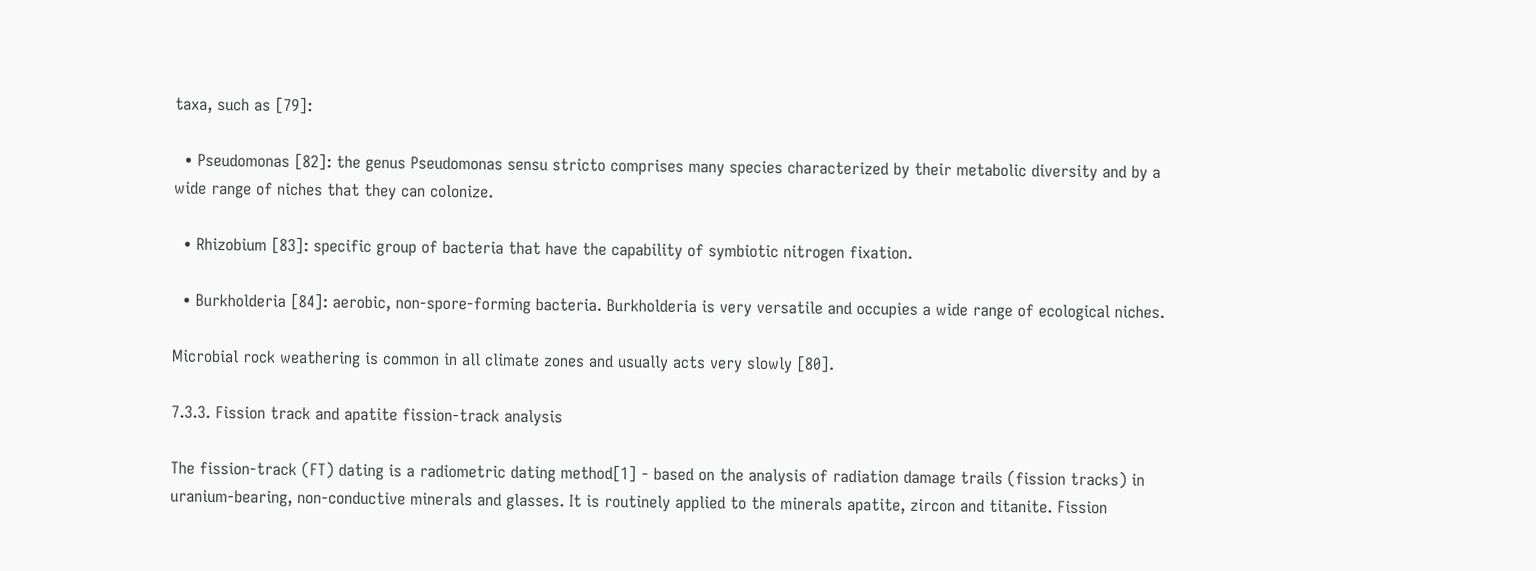taxa, such as [79]:

  • Pseudomonas [82]: the genus Pseudomonas sensu stricto comprises many species characterized by their metabolic diversity and by a wide range of niches that they can colonize.

  • Rhizobium [83]: specific group of bacteria that have the capability of symbiotic nitrogen fixation.

  • Burkholderia [84]: aerobic, non-spore-forming bacteria. Burkholderia is very versatile and occupies a wide range of ecological niches.

Microbial rock weathering is common in all climate zones and usually acts very slowly [80].

7.3.3. Fission track and apatite fission-track analysis

The fission-track (FT) dating is a radiometric dating method[1] - based on the analysis of radiation damage trails (fission tracks) in uranium-bearing, non-conductive minerals and glasses. It is routinely applied to the minerals apatite, zircon and titanite. Fission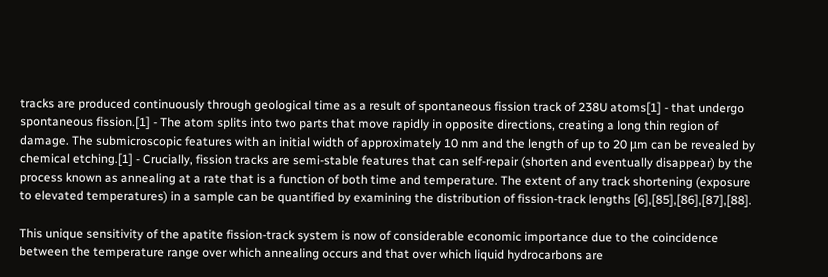tracks are produced continuously through geological time as a result of spontaneous fission track of 238U atoms[1] - that undergo spontaneous fission.[1] - The atom splits into two parts that move rapidly in opposite directions, creating a long thin region of damage. The submicroscopic features with an initial width of approximately 10 nm and the length of up to 20 μm can be revealed by chemical etching.[1] - Crucially, fission tracks are semi-stable features that can self-repair (shorten and eventually disappear) by the process known as annealing at a rate that is a function of both time and temperature. The extent of any track shortening (exposure to elevated temperatures) in a sample can be quantified by examining the distribution of fission-track lengths [6],[85],[86],[87],[88].

This unique sensitivity of the apatite fission-track system is now of considerable economic importance due to the coincidence between the temperature range over which annealing occurs and that over which liquid hydrocarbons are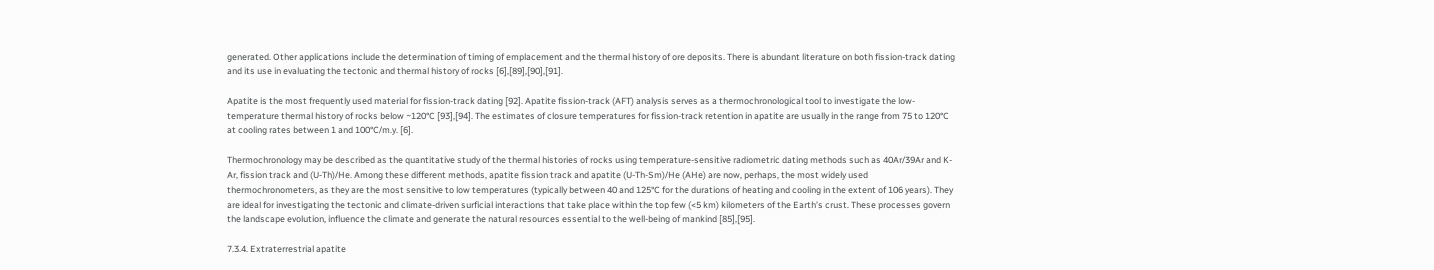generated. Other applications include the determination of timing of emplacement and the thermal history of ore deposits. There is abundant literature on both fission-track dating and its use in evaluating the tectonic and thermal history of rocks [6],[89],[90],[91].

Apatite is the most frequently used material for fission-track dating [92]. Apatite fission-track (AFT) analysis serves as a thermochronological tool to investigate the low-temperature thermal history of rocks below ~120°C [93],[94]. The estimates of closure temperatures for fission-track retention in apatite are usually in the range from 75 to 120°C at cooling rates between 1 and 100°C/m.y. [6].

Thermochronology may be described as the quantitative study of the thermal histories of rocks using temperature-sensitive radiometric dating methods such as 40Ar/39Ar and K-Ar, fission track and (U-Th)/He. Among these different methods, apatite fission track and apatite (U-Th-Sm)/He (AHe) are now, perhaps, the most widely used thermochronometers, as they are the most sensitive to low temperatures (typically between 40 and 125°C for the durations of heating and cooling in the extent of 106 years). They are ideal for investigating the tectonic and climate-driven surficial interactions that take place within the top few (<5 km) kilometers of the Earth’s crust. These processes govern the landscape evolution, influence the climate and generate the natural resources essential to the well-being of mankind [85],[95].

7.3.4. Extraterrestrial apatite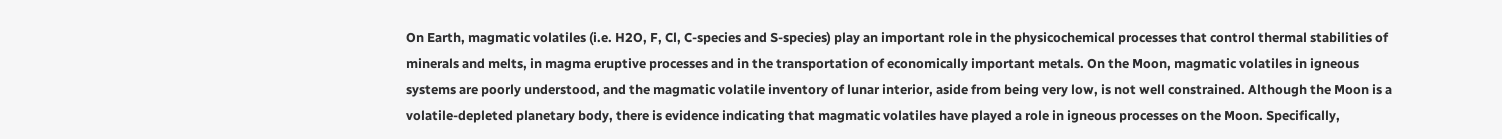On Earth, magmatic volatiles (i.e. H2O, F, Cl, C-species and S-species) play an important role in the physicochemical processes that control thermal stabilities of minerals and melts, in magma eruptive processes and in the transportation of economically important metals. On the Moon, magmatic volatiles in igneous systems are poorly understood, and the magmatic volatile inventory of lunar interior, aside from being very low, is not well constrained. Although the Moon is a volatile-depleted planetary body, there is evidence indicating that magmatic volatiles have played a role in igneous processes on the Moon. Specifically,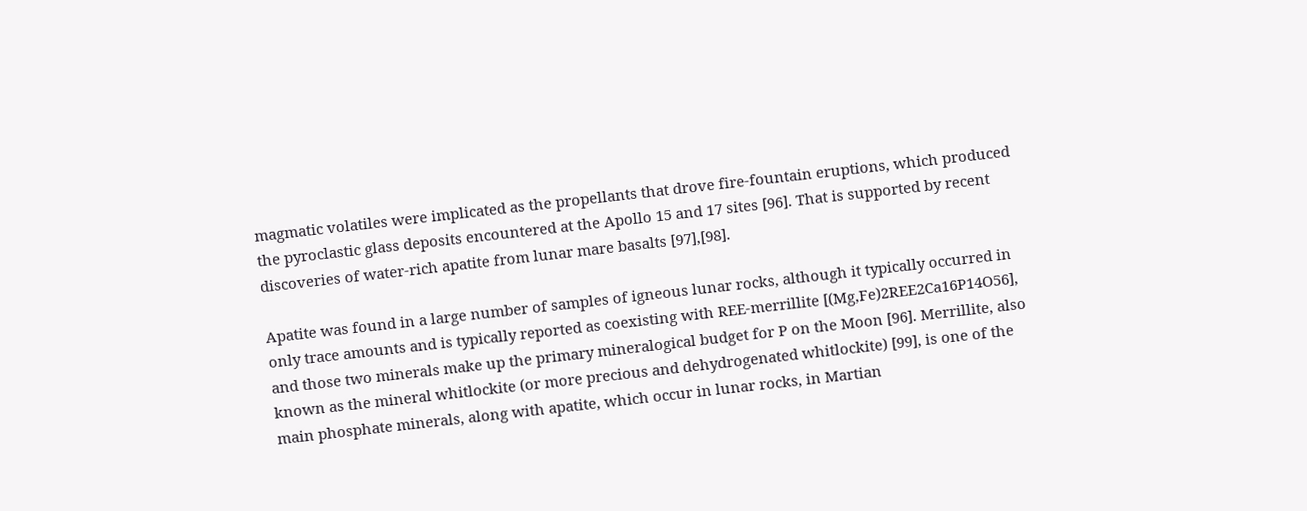magmatic volatiles were implicated as the propellants that drove fire-fountain eruptions, which produced the pyroclastic glass deposits encountered at the Apollo 15 and 17 sites [96]. That is supported by recent discoveries of water-rich apatite from lunar mare basalts [97],[98].

Apatite was found in a large number of samples of igneous lunar rocks, although it typically occurred in only trace amounts and is typically reported as coexisting with REE-merrillite [(Mg,Fe)2REE2Ca16P14O56], and those two minerals make up the primary mineralogical budget for P on the Moon [96]. Merrillite, also known as the mineral whitlockite (or more precious and dehydrogenated whitlockite) [99], is one of the main phosphate minerals, along with apatite, which occur in lunar rocks, in Martian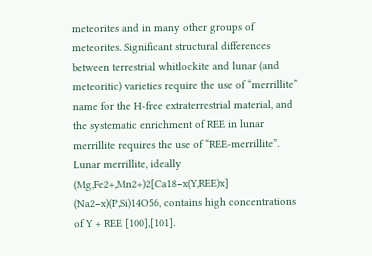meteorites and in many other groups of meteorites. Significant structural differences between terrestrial whitlockite and lunar (and meteoritic) varieties require the use of “merrillite” name for the H-free extraterrestrial material, and the systematic enrichment of REE in lunar merrillite requires the use of “REE-merrillite”. Lunar merrillite, ideally (Mg,Fe2+,Mn2+)2[Ca18−x(Y,REE)x] (Na2−x)(P,Si)14O56, contains high concentrations of Y + REE [100],[101].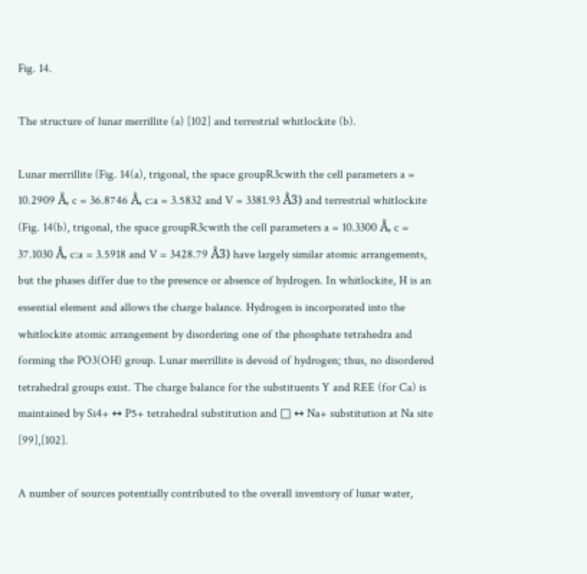Fig. 14.

The structure of lunar merrillite (a) [102] and terrestrial whitlockite (b).

Lunar merrillite (Fig. 14(a), trigonal, the space groupR3cwith the cell parameters a = 10.2909 Å, c = 36.8746 Å, c:a = 3.5832 and V = 3381.93 Å3) and terrestrial whitlockite (Fig. 14(b), trigonal, the space groupR3cwith the cell parameters a = 10.3300 Å, c = 37.1030 Å, c:a = 3.5918 and V = 3428.79 Å3) have largely similar atomic arrangements, but the phases differ due to the presence or absence of hydrogen. In whitlockite, H is an essential element and allows the charge balance. Hydrogen is incorporated into the whitlockite atomic arrangement by disordering one of the phosphate tetrahedra and forming the PO3(OH) group. Lunar merrillite is devoid of hydrogen; thus, no disordered tetrahedral groups exist. The charge balance for the substituents Y and REE (for Ca) is maintained by Si4+ ↔ P5+ tetrahedral substitution and □ ↔ Na+ substitution at Na site [99],[102].

A number of sources potentially contributed to the overall inventory of lunar water,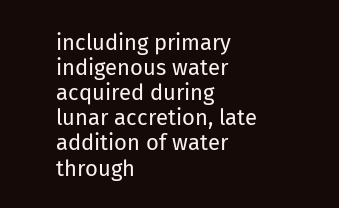including primary indigenous water acquired during lunar accretion, late addition of water through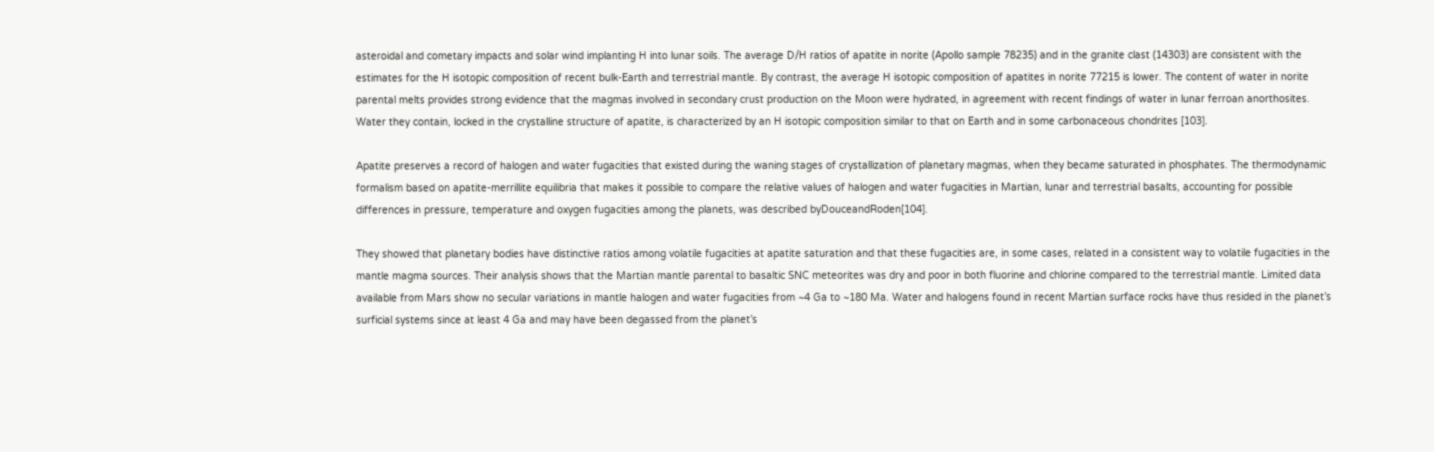asteroidal and cometary impacts and solar wind implanting H into lunar soils. The average D/H ratios of apatite in norite (Apollo sample 78235) and in the granite clast (14303) are consistent with the estimates for the H isotopic composition of recent bulk-Earth and terrestrial mantle. By contrast, the average H isotopic composition of apatites in norite 77215 is lower. The content of water in norite parental melts provides strong evidence that the magmas involved in secondary crust production on the Moon were hydrated, in agreement with recent findings of water in lunar ferroan anorthosites. Water they contain, locked in the crystalline structure of apatite, is characterized by an H isotopic composition similar to that on Earth and in some carbonaceous chondrites [103].

Apatite preserves a record of halogen and water fugacities that existed during the waning stages of crystallization of planetary magmas, when they became saturated in phosphates. The thermodynamic formalism based on apatite-merrillite equilibria that makes it possible to compare the relative values of halogen and water fugacities in Martian, lunar and terrestrial basalts, accounting for possible differences in pressure, temperature and oxygen fugacities among the planets, was described byDouceandRoden[104].

They showed that planetary bodies have distinctive ratios among volatile fugacities at apatite saturation and that these fugacities are, in some cases, related in a consistent way to volatile fugacities in the mantle magma sources. Their analysis shows that the Martian mantle parental to basaltic SNC meteorites was dry and poor in both fluorine and chlorine compared to the terrestrial mantle. Limited data available from Mars show no secular variations in mantle halogen and water fugacities from ~4 Ga to ~180 Ma. Water and halogens found in recent Martian surface rocks have thus resided in the planet’s surficial systems since at least 4 Ga and may have been degassed from the planet’s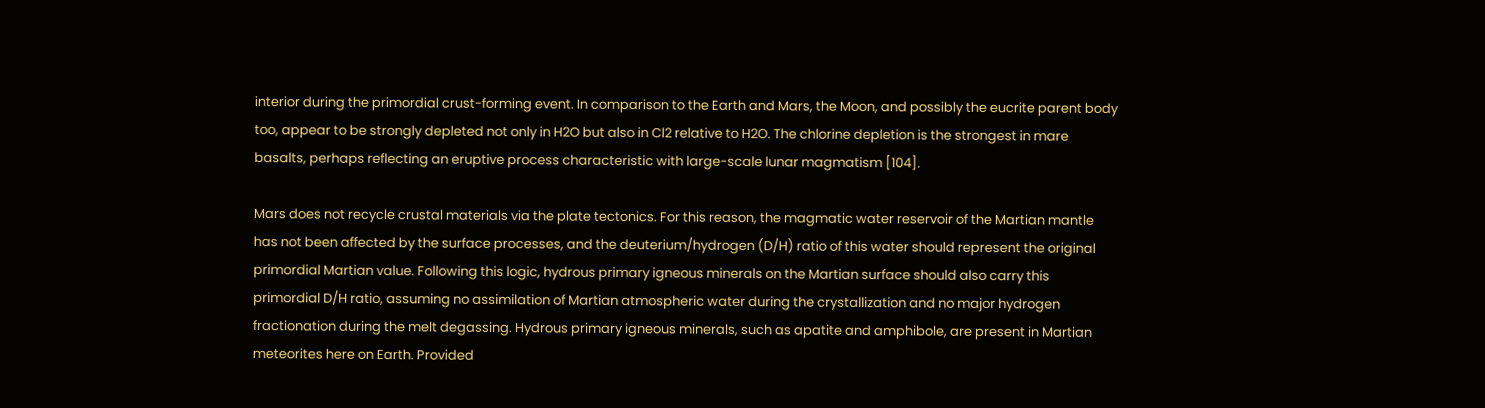interior during the primordial crust-forming event. In comparison to the Earth and Mars, the Moon, and possibly the eucrite parent body too, appear to be strongly depleted not only in H2O but also in Cl2 relative to H2O. The chlorine depletion is the strongest in mare basalts, perhaps reflecting an eruptive process characteristic with large-scale lunar magmatism [104].

Mars does not recycle crustal materials via the plate tectonics. For this reason, the magmatic water reservoir of the Martian mantle has not been affected by the surface processes, and the deuterium/hydrogen (D/H) ratio of this water should represent the original primordial Martian value. Following this logic, hydrous primary igneous minerals on the Martian surface should also carry this primordial D/H ratio, assuming no assimilation of Martian atmospheric water during the crystallization and no major hydrogen fractionation during the melt degassing. Hydrous primary igneous minerals, such as apatite and amphibole, are present in Martian meteorites here on Earth. Provided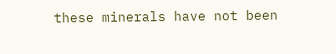these minerals have not been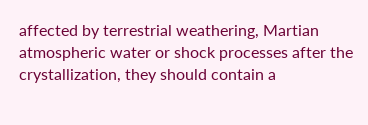affected by terrestrial weathering, Martian atmospheric water or shock processes after the crystallization, they should contain a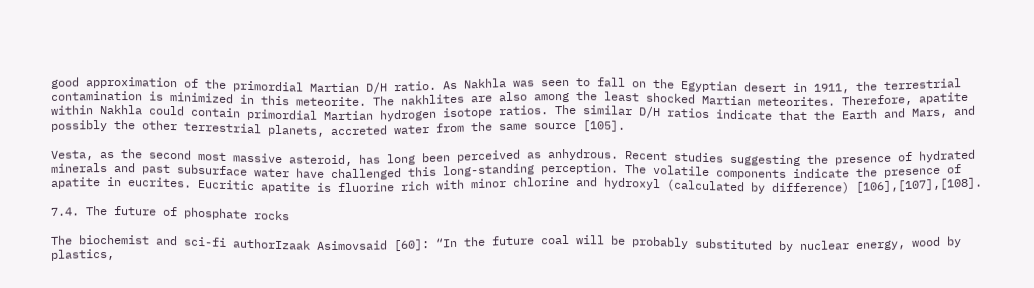good approximation of the primordial Martian D/H ratio. As Nakhla was seen to fall on the Egyptian desert in 1911, the terrestrial contamination is minimized in this meteorite. The nakhlites are also among the least shocked Martian meteorites. Therefore, apatite within Nakhla could contain primordial Martian hydrogen isotope ratios. The similar D/H ratios indicate that the Earth and Mars, and possibly the other terrestrial planets, accreted water from the same source [105].

Vesta, as the second most massive asteroid, has long been perceived as anhydrous. Recent studies suggesting the presence of hydrated minerals and past subsurface water have challenged this long-standing perception. The volatile components indicate the presence of apatite in eucrites. Eucritic apatite is fluorine rich with minor chlorine and hydroxyl (calculated by difference) [106],[107],[108].

7.4. The future of phosphate rocks

The biochemist and sci-fi authorIzaak Asimovsaid [60]: “In the future coal will be probably substituted by nuclear energy, wood by plastics,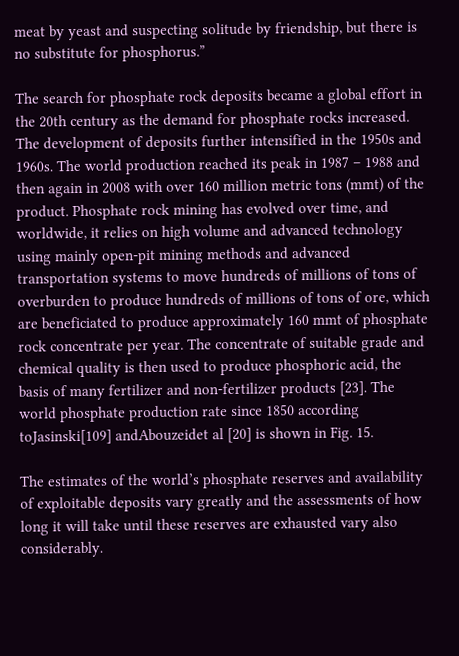meat by yeast and suspecting solitude by friendship, but there is no substitute for phosphorus.”

The search for phosphate rock deposits became a global effort in the 20th century as the demand for phosphate rocks increased. The development of deposits further intensified in the 1950s and 1960s. The world production reached its peak in 1987 – 1988 and then again in 2008 with over 160 million metric tons (mmt) of the product. Phosphate rock mining has evolved over time, and worldwide, it relies on high volume and advanced technology using mainly open-pit mining methods and advanced transportation systems to move hundreds of millions of tons of overburden to produce hundreds of millions of tons of ore, which are beneficiated to produce approximately 160 mmt of phosphate rock concentrate per year. The concentrate of suitable grade and chemical quality is then used to produce phosphoric acid, the basis of many fertilizer and non-fertilizer products [23]. The world phosphate production rate since 1850 according toJasinski[109] andAbouzeidet al [20] is shown in Fig. 15.

The estimates of the world’s phosphate reserves and availability of exploitable deposits vary greatly and the assessments of how long it will take until these reserves are exhausted vary also considerably.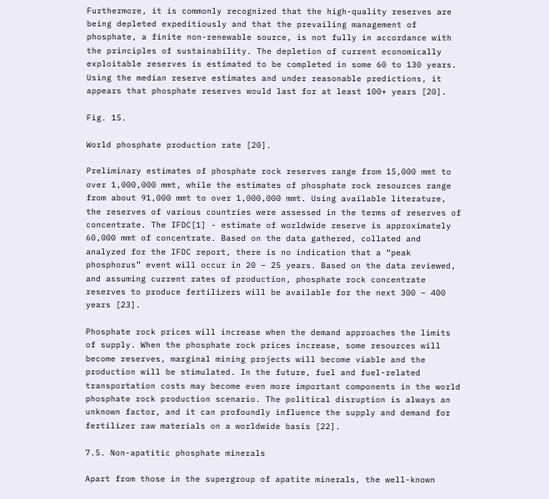Furthermore, it is commonly recognized that the high-quality reserves are being depleted expeditiously and that the prevailing management of phosphate, a finite non-renewable source, is not fully in accordance with the principles of sustainability. The depletion of current economically exploitable reserves is estimated to be completed in some 60 to 130 years. Using the median reserve estimates and under reasonable predictions, it appears that phosphate reserves would last for at least 100+ years [20].

Fig. 15.

World phosphate production rate [20].

Preliminary estimates of phosphate rock reserves range from 15,000 mmt to over 1,000,000 mmt, while the estimates of phosphate rock resources range from about 91,000 mmt to over 1,000,000 mmt. Using available literature, the reserves of various countries were assessed in the terms of reserves of concentrate. The IFDC[1] - estimate of worldwide reserve is approximately 60,000 mmt of concentrate. Based on the data gathered, collated and analyzed for the IFDC report, there is no indication that a “peak phosphorus” event will occur in 20 – 25 years. Based on the data reviewed, and assuming current rates of production, phosphate rock concentrate reserves to produce fertilizers will be available for the next 300 – 400 years [23].

Phosphate rock prices will increase when the demand approaches the limits of supply. When the phosphate rock prices increase, some resources will become reserves, marginal mining projects will become viable and the production will be stimulated. In the future, fuel and fuel-related transportation costs may become even more important components in the world phosphate rock production scenario. The political disruption is always an unknown factor, and it can profoundly influence the supply and demand for fertilizer raw materials on a worldwide basis [22].

7.5. Non-apatitic phosphate minerals

Apart from those in the supergroup of apatite minerals, the well-known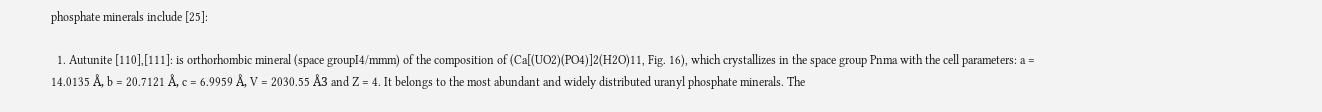phosphate minerals include [25]:

  1. Autunite [110],[111]: is orthorhombic mineral (space groupI4/mmm) of the composition of (Ca[(UO2)(PO4)]2(H2O)11, Fig. 16), which crystallizes in the space group Pnma with the cell parameters: a = 14.0135 Å, b = 20.7121 Å, c = 6.9959 Å, V = 2030.55 Å3 and Z = 4. It belongs to the most abundant and widely distributed uranyl phosphate minerals. The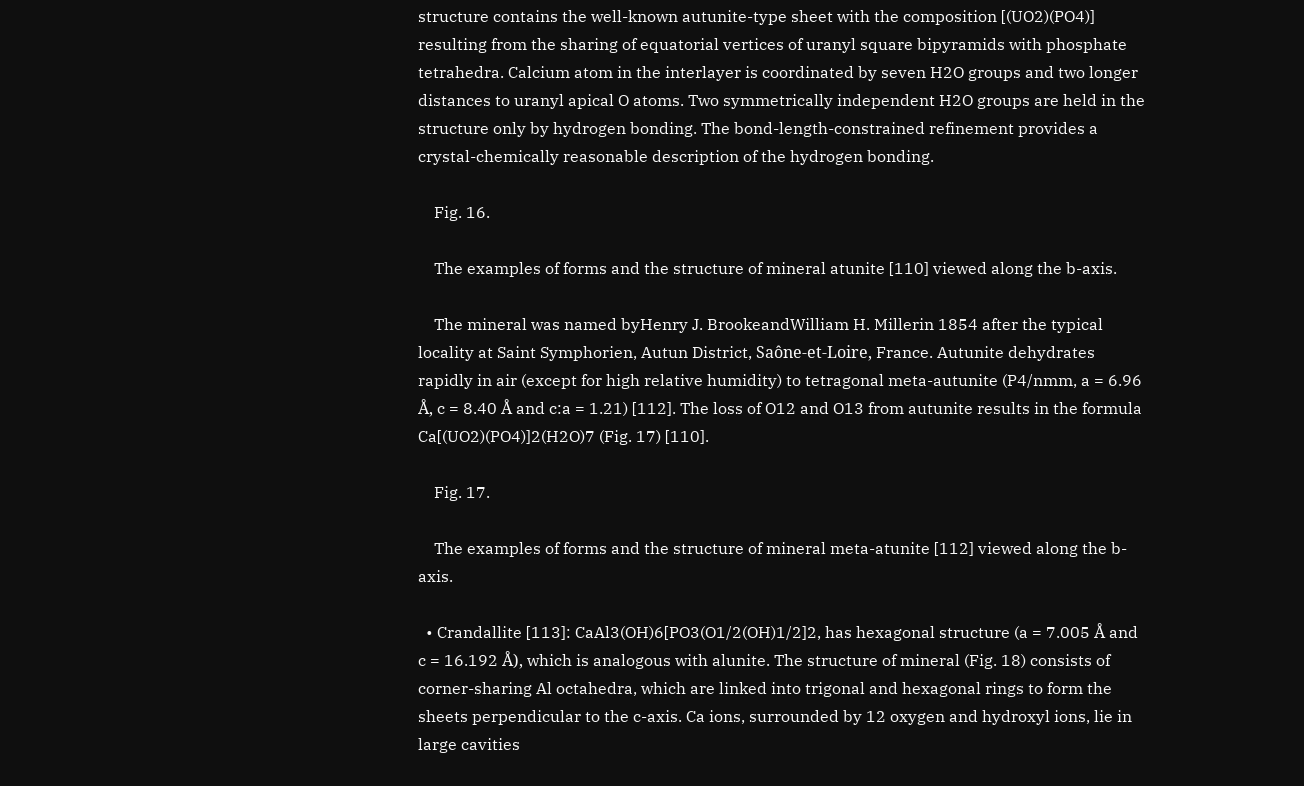structure contains the well-known autunite-type sheet with the composition [(UO2)(PO4)] resulting from the sharing of equatorial vertices of uranyl square bipyramids with phosphate tetrahedra. Calcium atom in the interlayer is coordinated by seven H2O groups and two longer distances to uranyl apical O atoms. Two symmetrically independent H2O groups are held in the structure only by hydrogen bonding. The bond-length-constrained refinement provides a crystal-chemically reasonable description of the hydrogen bonding.

    Fig. 16.

    The examples of forms and the structure of mineral atunite [110] viewed along the b-axis.

    The mineral was named byHenry J. BrookeandWilliam H. Millerin 1854 after the typical locality at Saint Symphorien, Autun District, Saône-et-Loire, France. Autunite dehydrates rapidly in air (except for high relative humidity) to tetragonal meta-autunite (P4/nmm, a = 6.96 Å, c = 8.40 Å and c:a = 1.21) [112]. The loss of O12 and O13 from autunite results in the formula Ca[(UO2)(PO4)]2(H2O)7 (Fig. 17) [110].

    Fig. 17.

    The examples of forms and the structure of mineral meta-atunite [112] viewed along the b-axis.

  • Crandallite [113]: CaAl3(OH)6[PO3(O1/2(OH)1/2]2, has hexagonal structure (a = 7.005 Å and c = 16.192 Å), which is analogous with alunite. The structure of mineral (Fig. 18) consists of corner-sharing Al octahedra, which are linked into trigonal and hexagonal rings to form the sheets perpendicular to the c-axis. Ca ions, surrounded by 12 oxygen and hydroxyl ions, lie in large cavities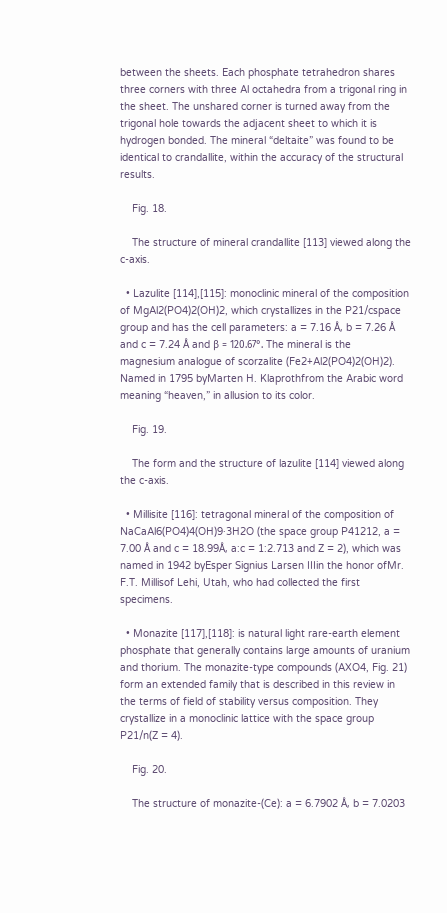between the sheets. Each phosphate tetrahedron shares three corners with three Al octahedra from a trigonal ring in the sheet. The unshared corner is turned away from the trigonal hole towards the adjacent sheet to which it is hydrogen bonded. The mineral “deltaite” was found to be identical to crandallite, within the accuracy of the structural results.

    Fig. 18.

    The structure of mineral crandallite [113] viewed along the c-axis.

  • Lazulite [114],[115]: monoclinic mineral of the composition of MgAl2(PO4)2(OH)2, which crystallizes in the P21/cspace group and has the cell parameters: a = 7.16 Å, b = 7.26 Å and c = 7.24 Å and β = 120.67°. The mineral is the magnesium analogue of scorzalite (Fe2+Al2(PO4)2(OH)2). Named in 1795 byMarten H. Klaprothfrom the Arabic word meaning “heaven,” in allusion to its color.

    Fig. 19.

    The form and the structure of lazulite [114] viewed along the c-axis.

  • Millisite [116]: tetragonal mineral of the composition of NaCaAl6(PO4)4(OH)9·3H2O (the space group P41212, a = 7.00 Å and c = 18.99Å, a:c = 1:2.713 and Z = 2), which was named in 1942 byEsper Signius Larsen IIIin the honor ofMr. F.T. Millisof Lehi, Utah, who had collected the first specimens.

  • Monazite [117],[118]: is natural light rare-earth element phosphate that generally contains large amounts of uranium and thorium. The monazite-type compounds (AXO4, Fig. 21) form an extended family that is described in this review in the terms of field of stability versus composition. They crystallize in a monoclinic lattice with the space group P21/n(Z = 4).

    Fig. 20.

    The structure of monazite-(Ce): a = 6.7902 Å, b = 7.0203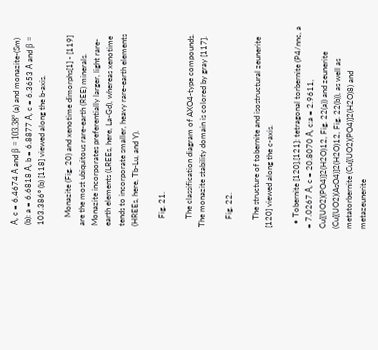Å, c = 6.4674 Å and β = 103.38° (a) and monazite-(Sm) (b): a = 6.6818 Å, b = 6.8877 Å, c = 6.3653 Å and β = 103.386° (b) [118] viewed along the b-axis.

    Monazite (Fig. 20) and xenotime dimorphs[1] - [119] are the most ubiquitous rare-earth (REE) minerals. Monazite incorporates preferentially larger, light rare-earth elements (LREEs, here, La-Gd), whereas xenotime tends to incorporate smaller, heavy rare-earth elements (HREEs, here, Tb-Lu, and Y).

    Fig. 21.

    The classification diagram of AXO4-type compounds. The monazite stability domain is colored by gray [117].

    Fig. 22.

    The structure of tobernite and isostructural zeunerite [120] viewed along the c-axis.

  • Tobernite [120],[121]: tetragonal torbernite (P4/nnc, a = 7.0267 Å, c = 20.8070 Å, c:a = 2.9611, Cu[(UO2)(PO4)]2(H2O)12, Fig. 22(a)) and zeunerite (Cu[(UO2)(AsO4)]2(H2O)12, Fig. 22(b)), as well as metatorbernite (Cu[(UO2)(PO4)]2(H2O)8) and metazeunerite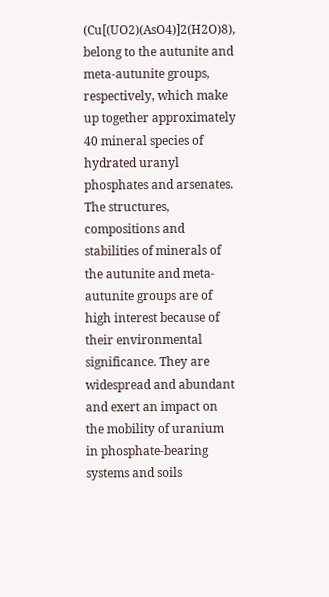(Cu[(UO2)(AsO4)]2(H2O)8), belong to the autunite and meta-autunite groups, respectively, which make up together approximately 40 mineral species of hydrated uranyl phosphates and arsenates. The structures, compositions and stabilities of minerals of the autunite and meta-autunite groups are of high interest because of their environmental significance. They are widespread and abundant and exert an impact on the mobility of uranium in phosphate-bearing systems and soils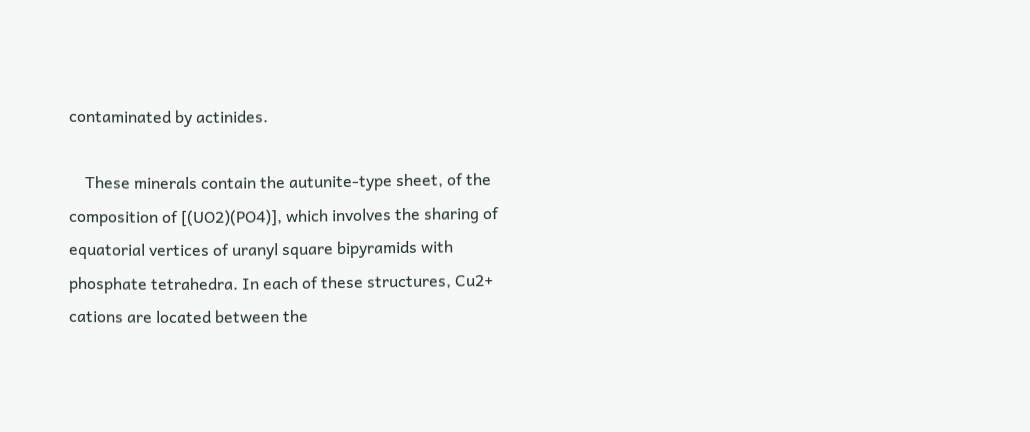contaminated by actinides.

    These minerals contain the autunite-type sheet, of the composition of [(UO2)(PO4)], which involves the sharing of equatorial vertices of uranyl square bipyramids with phosphate tetrahedra. In each of these structures, Cu2+ cations are located between the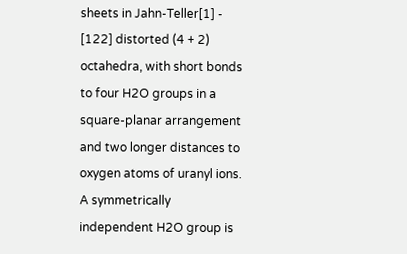sheets in Jahn-Teller[1] - [122] distorted (4 + 2) octahedra, with short bonds to four H2O groups in a square-planar arrangement and two longer distances to oxygen atoms of uranyl ions. A symmetrically independent H2O group is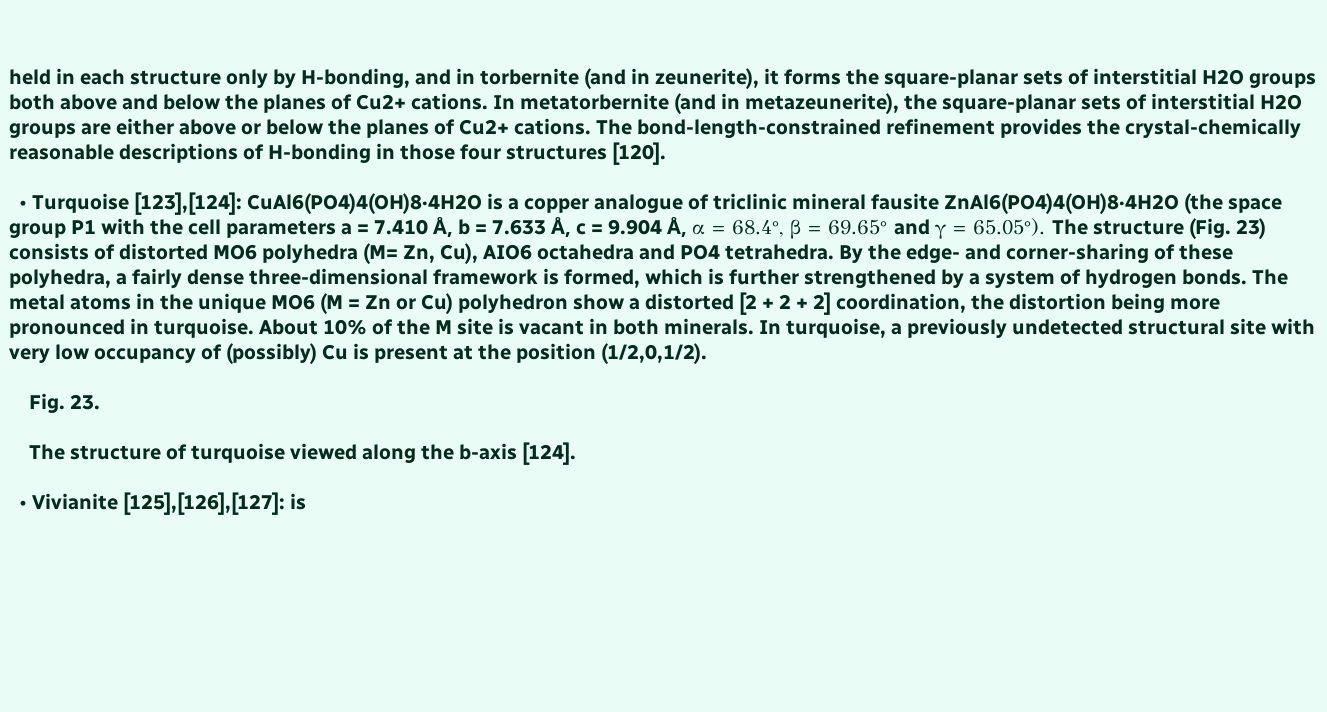held in each structure only by H-bonding, and in torbernite (and in zeunerite), it forms the square-planar sets of interstitial H2O groups both above and below the planes of Cu2+ cations. In metatorbernite (and in metazeunerite), the square-planar sets of interstitial H2O groups are either above or below the planes of Cu2+ cations. The bond-length-constrained refinement provides the crystal-chemically reasonable descriptions of H-bonding in those four structures [120].

  • Turquoise [123],[124]: CuAl6(PO4)4(OH)8·4H2O is a copper analogue of triclinic mineral fausite ZnAl6(PO4)4(OH)8·4H2O (the space group P1 with the cell parameters a = 7.410 Å, b = 7.633 Å, c = 9.904 Å, α = 68.4°, β = 69.65° and γ = 65.05°). The structure (Fig. 23) consists of distorted MO6 polyhedra (M= Zn, Cu), AIO6 octahedra and PO4 tetrahedra. By the edge- and corner-sharing of these polyhedra, a fairly dense three-dimensional framework is formed, which is further strengthened by a system of hydrogen bonds. The metal atoms in the unique MO6 (M = Zn or Cu) polyhedron show a distorted [2 + 2 + 2] coordination, the distortion being more pronounced in turquoise. About 10% of the M site is vacant in both minerals. In turquoise, a previously undetected structural site with very low occupancy of (possibly) Cu is present at the position (1/2,0,1/2).

    Fig. 23.

    The structure of turquoise viewed along the b-axis [124].

  • Vivianite [125],[126],[127]: is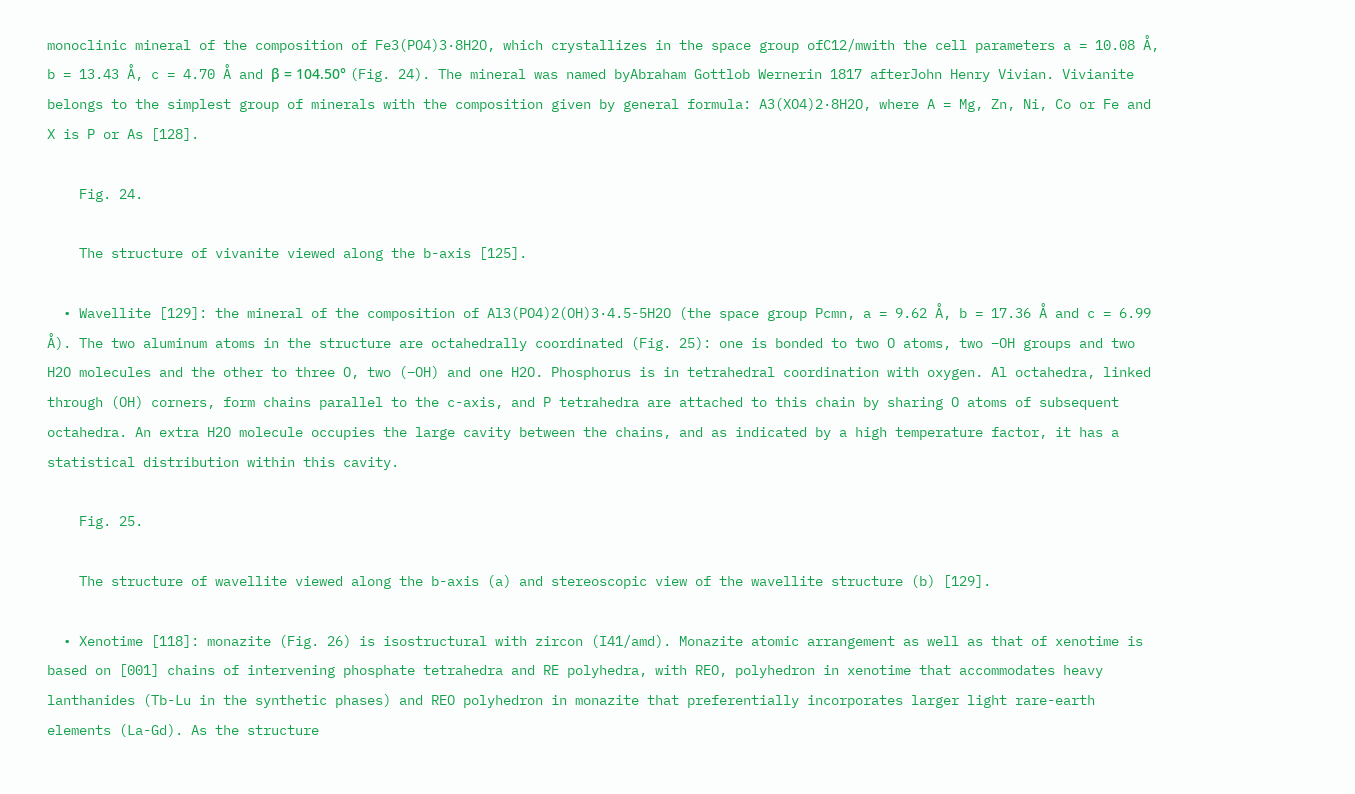monoclinic mineral of the composition of Fe3(PO4)3·8H2O, which crystallizes in the space group ofC12/mwith the cell parameters a = 10.08 Å, b = 13.43 Å, c = 4.70 Å and β = 104.50° (Fig. 24). The mineral was named byAbraham Gottlob Wernerin 1817 afterJohn Henry Vivian. Vivianite belongs to the simplest group of minerals with the composition given by general formula: A3(XO4)2·8H2O, where A = Mg, Zn, Ni, Co or Fe and X is P or As [128].

    Fig. 24.

    The structure of vivanite viewed along the b-axis [125].

  • Wavellite [129]: the mineral of the composition of Al3(PO4)2(OH)3·4.5-5H2O (the space group Pcmn, a = 9.62 Å, b = 17.36 Å and c = 6.99 Å). The two aluminum atoms in the structure are octahedrally coordinated (Fig. 25): one is bonded to two O atoms, two –OH groups and two H2O molecules and the other to three O, two (–OH) and one H2O. Phosphorus is in tetrahedral coordination with oxygen. Al octahedra, linked through (OH) corners, form chains parallel to the c-axis, and P tetrahedra are attached to this chain by sharing O atoms of subsequent octahedra. An extra H2O molecule occupies the large cavity between the chains, and as indicated by a high temperature factor, it has a statistical distribution within this cavity.

    Fig. 25.

    The structure of wavellite viewed along the b-axis (a) and stereoscopic view of the wavellite structure (b) [129].

  • Xenotime [118]: monazite (Fig. 26) is isostructural with zircon (I41/amd). Monazite atomic arrangement as well as that of xenotime is based on [001] chains of intervening phosphate tetrahedra and RE polyhedra, with REO, polyhedron in xenotime that accommodates heavy lanthanides (Tb-Lu in the synthetic phases) and REO polyhedron in monazite that preferentially incorporates larger light rare-earth elements (La-Gd). As the structure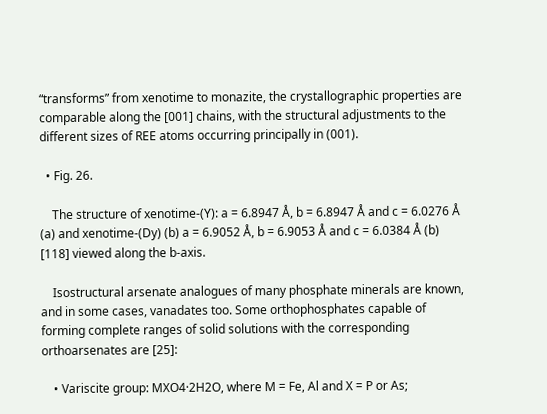“transforms” from xenotime to monazite, the crystallographic properties are comparable along the [001] chains, with the structural adjustments to the different sizes of REE atoms occurring principally in (001).

  • Fig. 26.

    The structure of xenotime-(Y): a = 6.8947 Å, b = 6.8947 Å and c = 6.0276 Å (a) and xenotime-(Dy) (b) a = 6.9052 Å, b = 6.9053 Å and c = 6.0384 Å (b) [118] viewed along the b-axis.

    Isostructural arsenate analogues of many phosphate minerals are known, and in some cases, vanadates too. Some orthophosphates capable of forming complete ranges of solid solutions with the corresponding orthoarsenates are [25]:

    • Variscite group: MXO4·2H2O, where M = Fe, Al and X = P or As;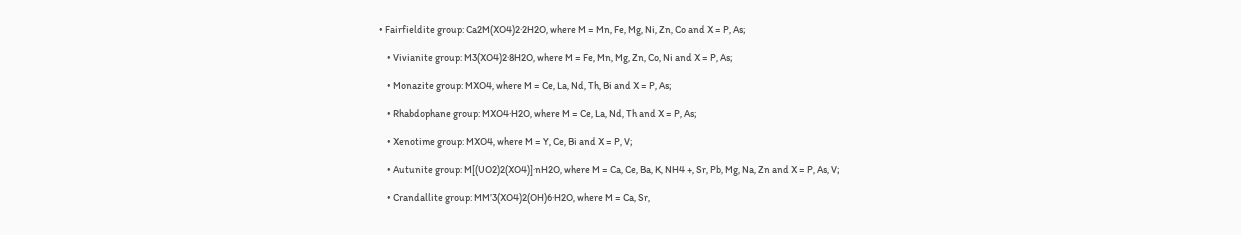• Fairfieldite group: Ca2M(XO4)2·2H2O, where M = Mn, Fe, Mg, Ni, Zn, Co and X = P, As;

    • Vivianite group: M3(XO4)2·8H2O, where M = Fe, Mn, Mg, Zn, Co, Ni and X = P, As;

    • Monazite group: MXO4, where M = Ce, La, Nd, Th, Bi and X = P, As;

    • Rhabdophane group: MXO4·H2O, where M = Ce, La, Nd, Th and X = P, As;

    • Xenotime group: MXO4, where M = Y, Ce, Bi and X = P, V;

    • Autunite group: M[(UO2)2(XO4)]·nH2O, where M = Ca, Ce, Ba, K, NH4 +, Sr, Pb, Mg, Na, Zn and X = P, As, V;

    • Crandallite group: MM’3(XO4)2(OH)6·H2O, where M = Ca, Sr,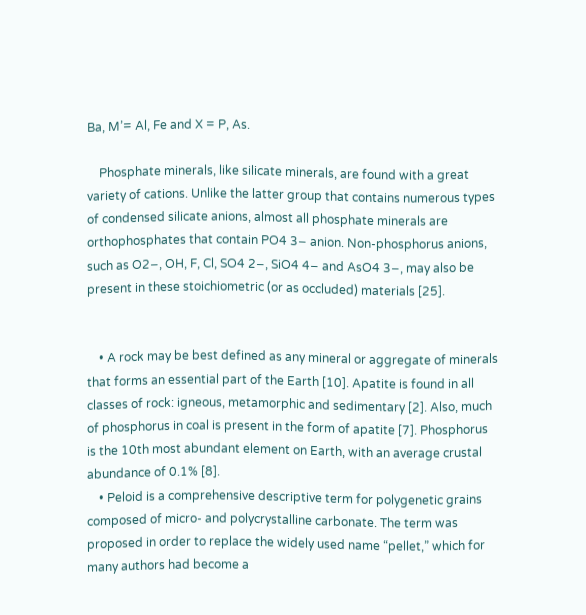Ba, M’= Al, Fe and X = P, As.

    Phosphate minerals, like silicate minerals, are found with a great variety of cations. Unlike the latter group that contains numerous types of condensed silicate anions, almost all phosphate minerals are orthophosphates that contain PO4 3− anion. Non-phosphorus anions, such as O2−, OH, F, Cl, SO4 2−, SiO4 4− and AsO4 3−, may also be present in these stoichiometric (or as occluded) materials [25].


    • A rock may be best defined as any mineral or aggregate of minerals that forms an essential part of the Earth [10]. Apatite is found in all classes of rock: igneous, metamorphic and sedimentary [2]. Also, much of phosphorus in coal is present in the form of apatite [7]. Phosphorus is the 10th most abundant element on Earth, with an average crustal abundance of 0.1% [8].
    • Peloid is a comprehensive descriptive term for polygenetic grains composed of micro- and polycrystalline carbonate. The term was proposed in order to replace the widely used name “pellet,” which for many authors had become a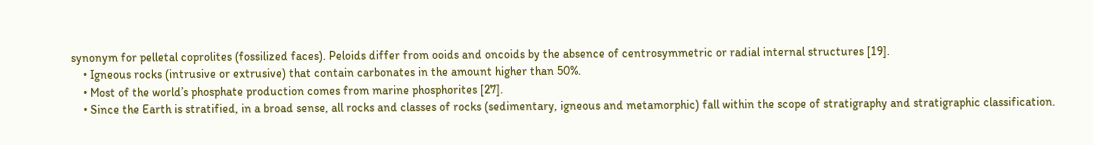synonym for pelletal coprolites (fossilized faces). Peloids differ from ooids and oncoids by the absence of centrosymmetric or radial internal structures [19].
    • Igneous rocks (intrusive or extrusive) that contain carbonates in the amount higher than 50%.
    • Most of the world’s phosphate production comes from marine phosphorites [27].
    • Since the Earth is stratified, in a broad sense, all rocks and classes of rocks (sedimentary, igneous and metamorphic) fall within the scope of stratigraphy and stratigraphic classification.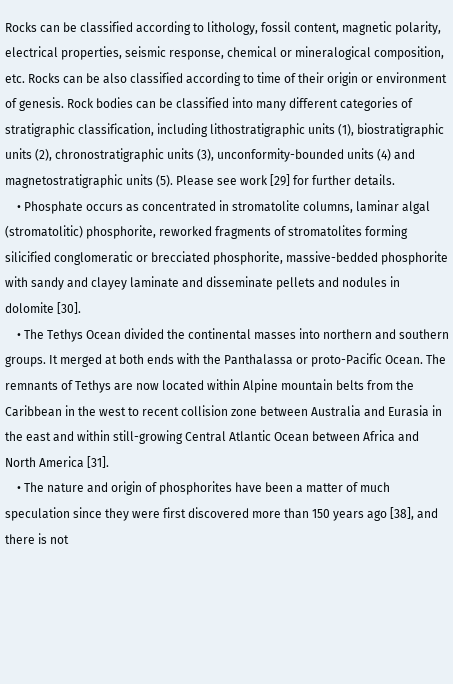Rocks can be classified according to lithology, fossil content, magnetic polarity, electrical properties, seismic response, chemical or mineralogical composition, etc. Rocks can be also classified according to time of their origin or environment of genesis. Rock bodies can be classified into many different categories of stratigraphic classification, including lithostratigraphic units (1), biostratigraphic units (2), chronostratigraphic units (3), unconformity-bounded units (4) and magnetostratigraphic units (5). Please see work [29] for further details.
    • Phosphate occurs as concentrated in stromatolite columns, laminar algal (stromatolitic) phosphorite, reworked fragments of stromatolites forming silicified conglomeratic or brecciated phosphorite, massive-bedded phosphorite with sandy and clayey laminate and disseminate pellets and nodules in dolomite [30].
    • The Tethys Ocean divided the continental masses into northern and southern groups. It merged at both ends with the Panthalassa or proto-Pacific Ocean. The remnants of Tethys are now located within Alpine mountain belts from the Caribbean in the west to recent collision zone between Australia and Eurasia in the east and within still-growing Central Atlantic Ocean between Africa and North America [31].
    • The nature and origin of phosphorites have been a matter of much speculation since they were first discovered more than 150 years ago [38], and there is not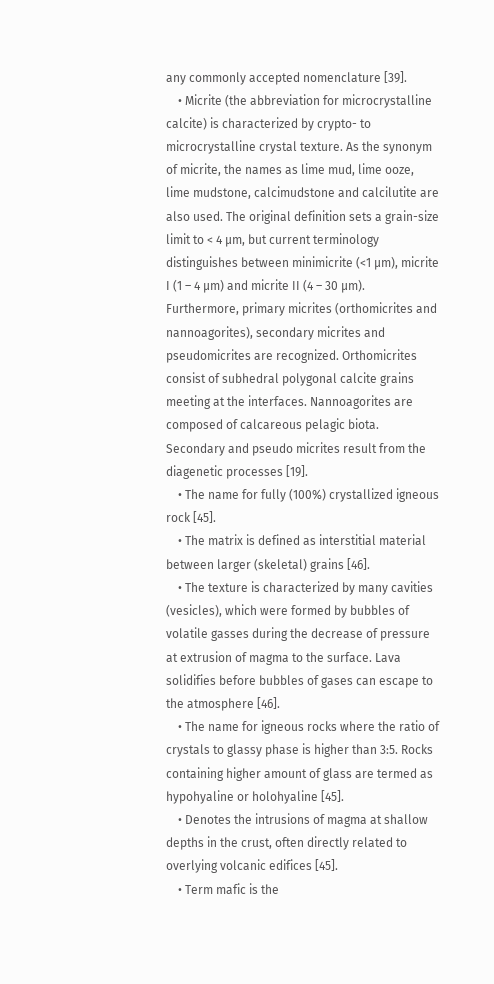any commonly accepted nomenclature [39].
    • Micrite (the abbreviation for microcrystalline calcite) is characterized by crypto- to microcrystalline crystal texture. As the synonym of micrite, the names as lime mud, lime ooze, lime mudstone, calcimudstone and calcilutite are also used. The original definition sets a grain-size limit to < 4 μm, but current terminology distinguishes between minimicrite (<1 μm), micrite I (1 – 4 μm) and micrite II (4 – 30 μm). Furthermore, primary micrites (orthomicrites and nannoagorites), secondary micrites and pseudomicrites are recognized. Orthomicrites consist of subhedral polygonal calcite grains meeting at the interfaces. Nannoagorites are composed of calcareous pelagic biota. Secondary and pseudo micrites result from the diagenetic processes [19].
    • The name for fully (100%) crystallized igneous rock [45].
    • The matrix is defined as interstitial material between larger (skeletal) grains [46].
    • The texture is characterized by many cavities (vesicles), which were formed by bubbles of volatile gasses during the decrease of pressure at extrusion of magma to the surface. Lava solidifies before bubbles of gases can escape to the atmosphere [46].
    • The name for igneous rocks where the ratio of crystals to glassy phase is higher than 3:5. Rocks containing higher amount of glass are termed as hypohyaline or holohyaline [45].
    • Denotes the intrusions of magma at shallow depths in the crust, often directly related to overlying volcanic edifices [45].
    • Term mafic is the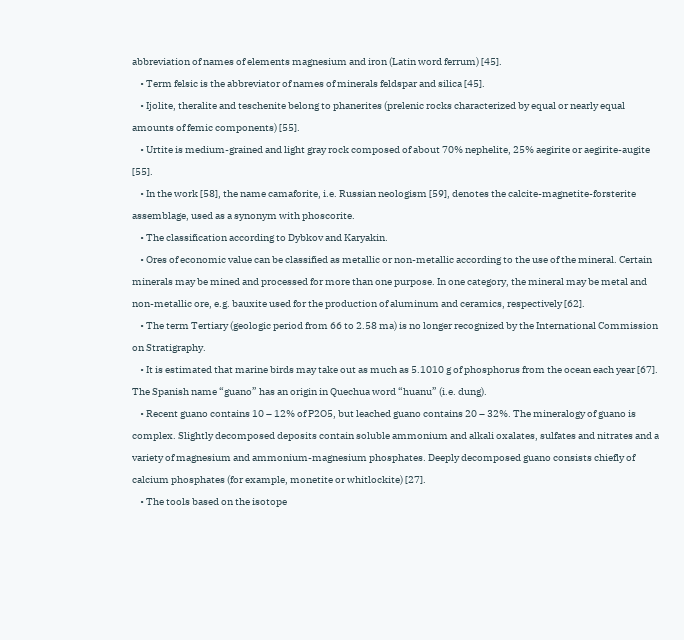abbreviation of names of elements magnesium and iron (Latin word ferrum) [45].
    • Term felsic is the abbreviator of names of minerals feldspar and silica [45].
    • Ijolite, theralite and teschenite belong to phanerites (prelenic rocks characterized by equal or nearly equal amounts of femic components) [55].
    • Urtite is medium-grained and light gray rock composed of about 70% nephelite, 25% aegirite or aegirite-augite [55].
    • In the work [58], the name camaforite, i.e. Russian neologism [59], denotes the calcite-magnetite-forsterite assemblage, used as a synonym with phoscorite.
    • The classification according to Dybkov and Karyakin.
    • Ores of economic value can be classified as metallic or non-metallic according to the use of the mineral. Certain minerals may be mined and processed for more than one purpose. In one category, the mineral may be metal and non-metallic ore, e.g. bauxite used for the production of aluminum and ceramics, respectively [62].
    • The term Tertiary (geologic period from 66 to 2.58 ma) is no longer recognized by the International Commission on Stratigraphy.
    • It is estimated that marine birds may take out as much as 5.1010 g of phosphorus from the ocean each year [67]. The Spanish name “guano” has an origin in Quechua word “huanu” (i.e. dung).
    • Recent guano contains 10 – 12% of P2O5, but leached guano contains 20 – 32%. The mineralogy of guano is complex. Slightly decomposed deposits contain soluble ammonium and alkali oxalates, sulfates and nitrates and a variety of magnesium and ammonium-magnesium phosphates. Deeply decomposed guano consists chiefly of calcium phosphates (for example, monetite or whitlockite) [27].
    • The tools based on the isotope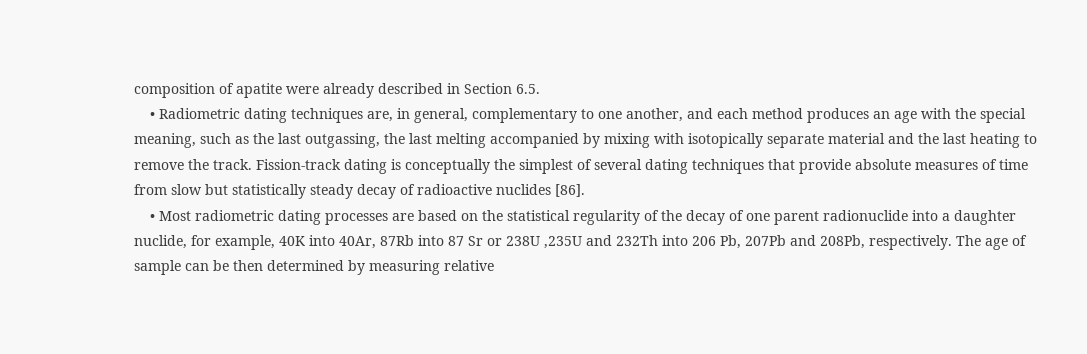composition of apatite were already described in Section 6.5.
    • Radiometric dating techniques are, in general, complementary to one another, and each method produces an age with the special meaning, such as the last outgassing, the last melting accompanied by mixing with isotopically separate material and the last heating to remove the track. Fission-track dating is conceptually the simplest of several dating techniques that provide absolute measures of time from slow but statistically steady decay of radioactive nuclides [86].
    • Most radiometric dating processes are based on the statistical regularity of the decay of one parent radionuclide into a daughter nuclide, for example, 40K into 40Ar, 87Rb into 87 Sr or 238U ,235U and 232Th into 206 Pb, 207Pb and 208Pb, respectively. The age of sample can be then determined by measuring relative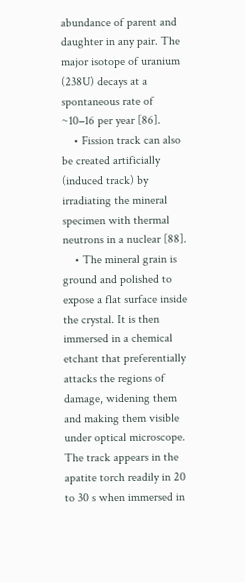abundance of parent and daughter in any pair. The major isotope of uranium (238U) decays at a spontaneous rate of ~10−16 per year [86].
    • Fission track can also be created artificially (induced track) by irradiating the mineral specimen with thermal neutrons in a nuclear [88].
    • The mineral grain is ground and polished to expose a flat surface inside the crystal. It is then immersed in a chemical etchant that preferentially attacks the regions of damage, widening them and making them visible under optical microscope. The track appears in the apatite torch readily in 20 to 30 s when immersed in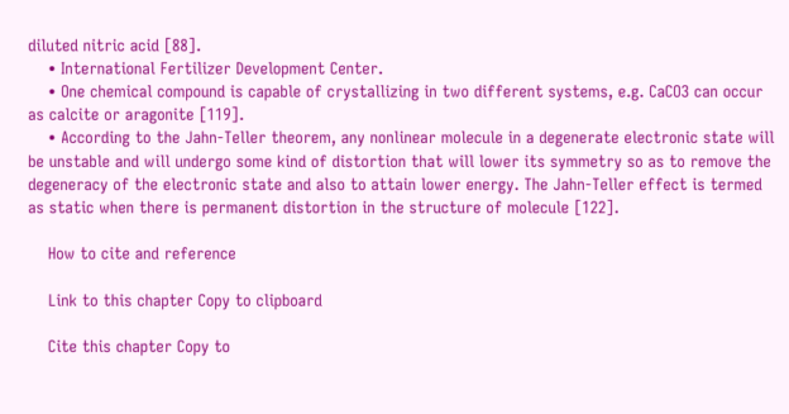diluted nitric acid [88].
    • International Fertilizer Development Center.
    • One chemical compound is capable of crystallizing in two different systems, e.g. CaCO3 can occur as calcite or aragonite [119].
    • According to the Jahn-Teller theorem, any nonlinear molecule in a degenerate electronic state will be unstable and will undergo some kind of distortion that will lower its symmetry so as to remove the degeneracy of the electronic state and also to attain lower energy. The Jahn-Teller effect is termed as static when there is permanent distortion in the structure of molecule [122].

    How to cite and reference

    Link to this chapter Copy to clipboard

    Cite this chapter Copy to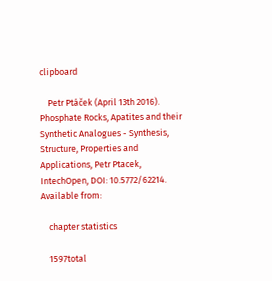clipboard

    Petr Ptáček (April 13th 2016). Phosphate Rocks, Apatites and their Synthetic Analogues - Synthesis, Structure, Properties and Applications, Petr Ptacek, IntechOpen, DOI: 10.5772/62214. Available from:

    chapter statistics

    1597total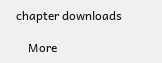chapter downloads

    More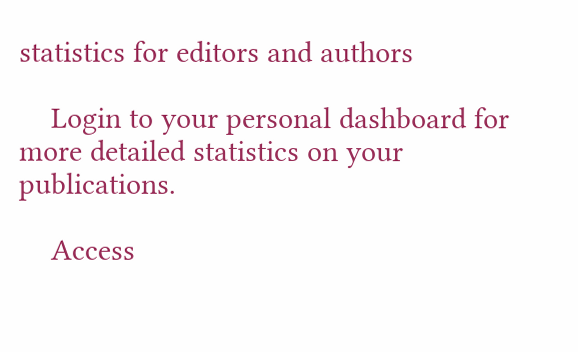statistics for editors and authors

    Login to your personal dashboard for more detailed statistics on your publications.

    Access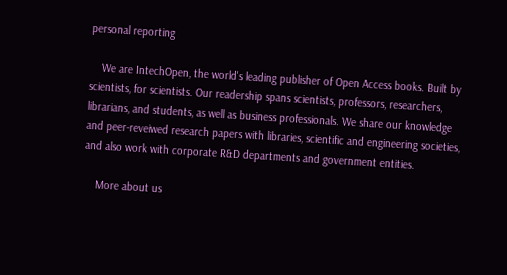personal reporting

    We are IntechOpen, the world's leading publisher of Open Access books. Built by scientists, for scientists. Our readership spans scientists, professors, researchers, librarians, and students, as well as business professionals. We share our knowledge and peer-reveiwed research papers with libraries, scientific and engineering societies, and also work with corporate R&D departments and government entities.

    More about us